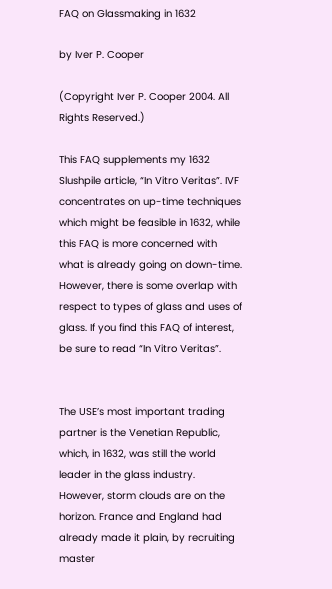FAQ on Glassmaking in 1632

by Iver P. Cooper

(Copyright Iver P. Cooper 2004. All Rights Reserved.)

This FAQ supplements my 1632 Slushpile article, “In Vitro Veritas”. IVF concentrates on up-time techniques which might be feasible in 1632, while this FAQ is more concerned with what is already going on down-time. However, there is some overlap with respect to types of glass and uses of glass. If you find this FAQ of interest, be sure to read “In Vitro Veritas”.


The USE’s most important trading partner is the Venetian Republic, which, in 1632, was still the world leader in the glass industry. However, storm clouds are on the horizon. France and England had already made it plain, by recruiting master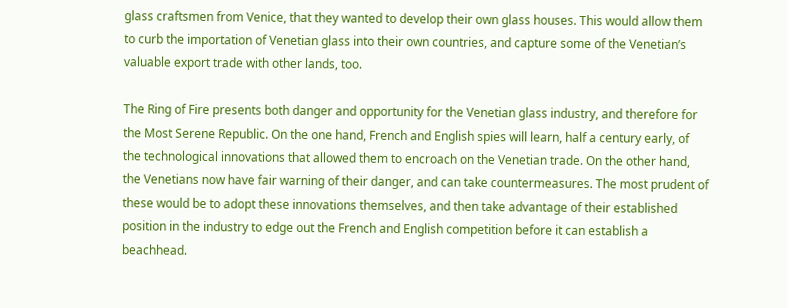glass craftsmen from Venice, that they wanted to develop their own glass houses. This would allow them to curb the importation of Venetian glass into their own countries, and capture some of the Venetian’s valuable export trade with other lands, too.

The Ring of Fire presents both danger and opportunity for the Venetian glass industry, and therefore for the Most Serene Republic. On the one hand, French and English spies will learn, half a century early, of the technological innovations that allowed them to encroach on the Venetian trade. On the other hand, the Venetians now have fair warning of their danger, and can take countermeasures. The most prudent of these would be to adopt these innovations themselves, and then take advantage of their established position in the industry to edge out the French and English competition before it can establish a beachhead.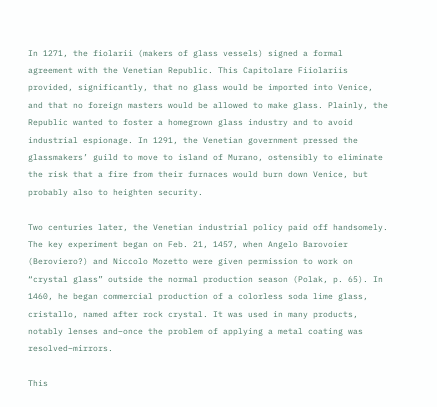In 1271, the fiolarii (makers of glass vessels) signed a formal agreement with the Venetian Republic. This Capitolare Fiiolariis provided, significantly, that no glass would be imported into Venice, and that no foreign masters would be allowed to make glass. Plainly, the Republic wanted to foster a homegrown glass industry and to avoid industrial espionage. In 1291, the Venetian government pressed the glassmakers’ guild to move to island of Murano, ostensibly to eliminate the risk that a fire from their furnaces would burn down Venice, but probably also to heighten security.

Two centuries later, the Venetian industrial policy paid off handsomely. The key experiment began on Feb. 21, 1457, when Angelo Barovoier (Beroviero?) and Niccolo Mozetto were given permission to work on “crystal glass” outside the normal production season (Polak, p. 65). In 1460, he began commercial production of a colorless soda lime glass, cristallo, named after rock crystal. It was used in many products, notably lenses and–once the problem of applying a metal coating was resolved–mirrors.

This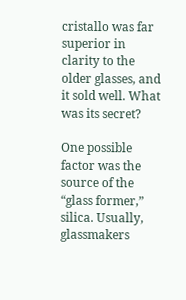cristallo was far superior in clarity to the older glasses, and it sold well. What was its secret?

One possible factor was the source of the “glass former,” silica. Usually, glassmakers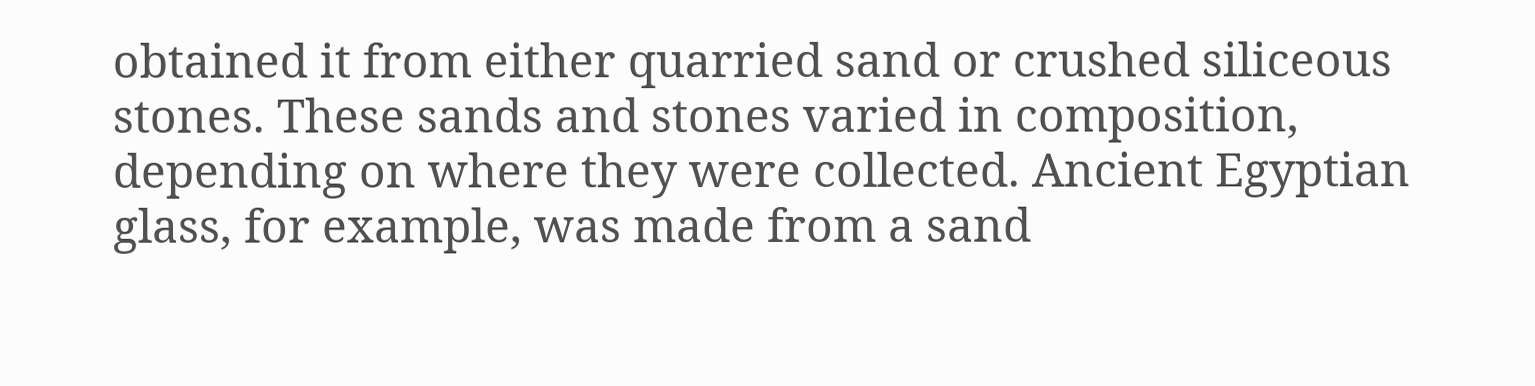obtained it from either quarried sand or crushed siliceous stones. These sands and stones varied in composition, depending on where they were collected. Ancient Egyptian glass, for example, was made from a sand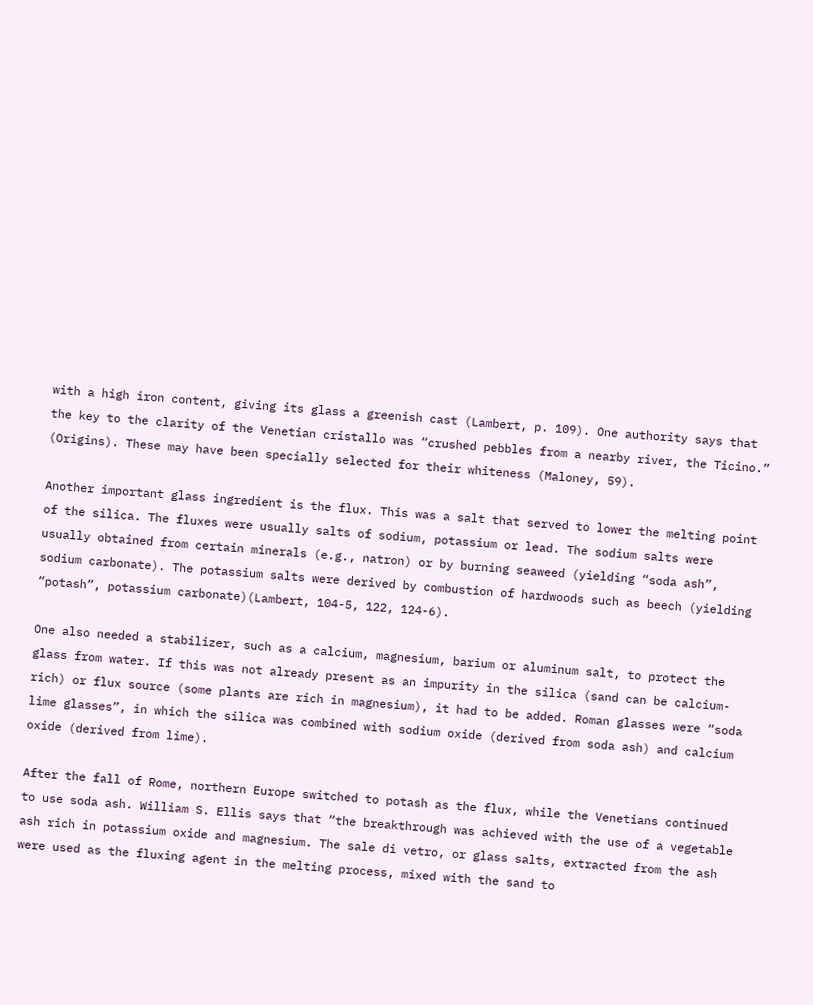with a high iron content, giving its glass a greenish cast (Lambert, p. 109). One authority says that the key to the clarity of the Venetian cristallo was “crushed pebbles from a nearby river, the Ticino.” (Origins). These may have been specially selected for their whiteness (Maloney, 59).

Another important glass ingredient is the flux. This was a salt that served to lower the melting point of the silica. The fluxes were usually salts of sodium, potassium or lead. The sodium salts were usually obtained from certain minerals (e.g., natron) or by burning seaweed (yielding “soda ash”, sodium carbonate). The potassium salts were derived by combustion of hardwoods such as beech (yielding “potash”, potassium carbonate)(Lambert, 104-5, 122, 124-6).

One also needed a stabilizer, such as a calcium, magnesium, barium or aluminum salt, to protect the glass from water. If this was not already present as an impurity in the silica (sand can be calcium-rich) or flux source (some plants are rich in magnesium), it had to be added. Roman glasses were “soda lime glasses”, in which the silica was combined with sodium oxide (derived from soda ash) and calcium oxide (derived from lime).

After the fall of Rome, northern Europe switched to potash as the flux, while the Venetians continued to use soda ash. William S. Ellis says that “the breakthrough was achieved with the use of a vegetable ash rich in potassium oxide and magnesium. The sale di vetro, or glass salts, extracted from the ash were used as the fluxing agent in the melting process, mixed with the sand to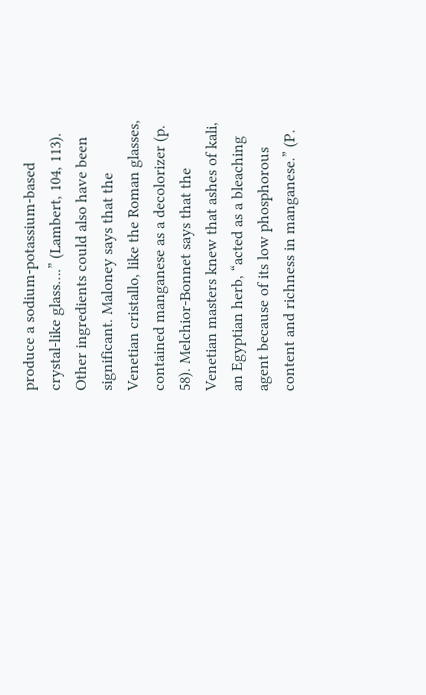produce a sodium-potassium-based crystal-like glass….” (Lambert, 104, 113). Other ingredients could also have been significant. Maloney says that the Venetian cristallo, like the Roman glasses, contained manganese as a decolorizer (p. 58). Melchior-Bonnet says that the Venetian masters knew that ashes of kali, an Egyptian herb, “acted as a bleaching agent because of its low phosphorous content and richness in manganese.” (P.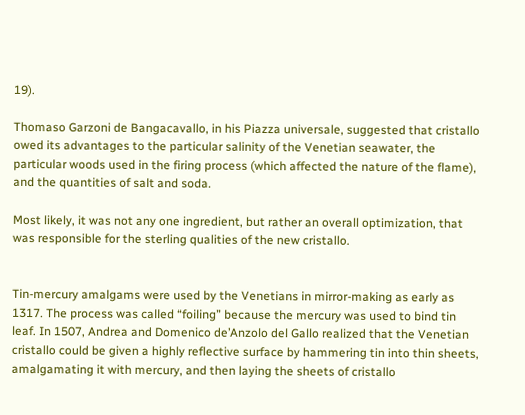19).

Thomaso Garzoni de Bangacavallo, in his Piazza universale, suggested that cristallo owed its advantages to the particular salinity of the Venetian seawater, the particular woods used in the firing process (which affected the nature of the flame), and the quantities of salt and soda.

Most likely, it was not any one ingredient, but rather an overall optimization, that was responsible for the sterling qualities of the new cristallo.


Tin-mercury amalgams were used by the Venetians in mirror-making as early as 1317. The process was called “foiling” because the mercury was used to bind tin leaf. In 1507, Andrea and Domenico de’Anzolo del Gallo realized that the Venetian cristallo could be given a highly reflective surface by hammering tin into thin sheets, amalgamating it with mercury, and then laying the sheets of cristallo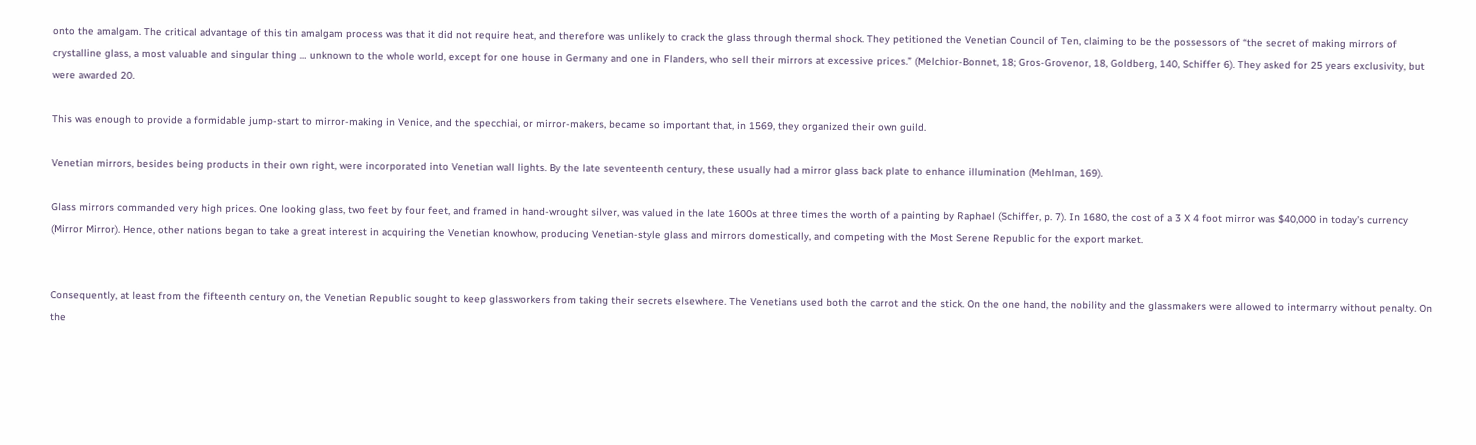onto the amalgam. The critical advantage of this tin amalgam process was that it did not require heat, and therefore was unlikely to crack the glass through thermal shock. They petitioned the Venetian Council of Ten, claiming to be the possessors of “the secret of making mirrors of crystalline glass, a most valuable and singular thing … unknown to the whole world, except for one house in Germany and one in Flanders, who sell their mirrors at excessive prices.” (Melchior-Bonnet, 18; Gros-Grovenor, 18, Goldberg, 140, Schiffer 6). They asked for 25 years exclusivity, but were awarded 20.

This was enough to provide a formidable jump-start to mirror-making in Venice, and the specchiai, or mirror-makers, became so important that, in 1569, they organized their own guild.

Venetian mirrors, besides being products in their own right, were incorporated into Venetian wall lights. By the late seventeenth century, these usually had a mirror glass back plate to enhance illumination (Mehlman, 169).

Glass mirrors commanded very high prices. One looking glass, two feet by four feet, and framed in hand-wrought silver, was valued in the late 1600s at three times the worth of a painting by Raphael (Schiffer, p. 7). In 1680, the cost of a 3 X 4 foot mirror was $40,000 in today’s currency (Mirror Mirror). Hence, other nations began to take a great interest in acquiring the Venetian knowhow, producing Venetian-style glass and mirrors domestically, and competing with the Most Serene Republic for the export market.


Consequently, at least from the fifteenth century on, the Venetian Republic sought to keep glassworkers from taking their secrets elsewhere. The Venetians used both the carrot and the stick. On the one hand, the nobility and the glassmakers were allowed to intermarry without penalty. On the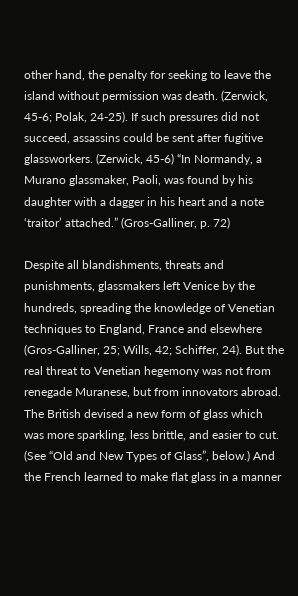other hand, the penalty for seeking to leave the island without permission was death. (Zerwick, 45-6; Polak, 24-25). If such pressures did not succeed, assassins could be sent after fugitive glassworkers. (Zerwick, 45-6) “In Normandy, a Murano glassmaker, Paoli, was found by his daughter with a dagger in his heart and a note ‘traitor’ attached.” (Gros-Galliner, p. 72)

Despite all blandishments, threats and punishments, glassmakers left Venice by the hundreds, spreading the knowledge of Venetian techniques to England, France and elsewhere (Gros-Galliner, 25; Wills, 42; Schiffer, 24). But the real threat to Venetian hegemony was not from renegade Muranese, but from innovators abroad. The British devised a new form of glass which was more sparkling, less brittle, and easier to cut. (See “Old and New Types of Glass”, below.) And the French learned to make flat glass in a manner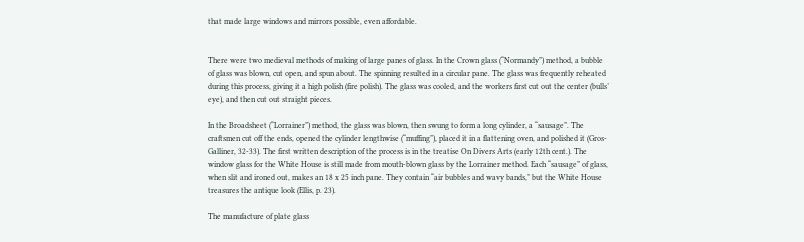that made large windows and mirrors possible, even affordable.


There were two medieval methods of making of large panes of glass. In the Crown glass (“Normandy”) method, a bubble of glass was blown, cut open, and spun about. The spinning resulted in a circular pane. The glass was frequently reheated during this process, giving it a high polish (fire polish). The glass was cooled, and the workers first cut out the center (bulls’ eye), and then cut out straight pieces.

In the Broadsheet (“Lorrainer”) method, the glass was blown, then swung to form a long cylinder, a “sausage”. The craftsmen cut off the ends, opened the cylinder lengthwise (“muffing”), placed it in a flattening oven, and polished it (Gros-Galliner, 32-33). The first written description of the process is in the treatise On Divers Arts (early 12th cent.). The window glass for the White House is still made from mouth-blown glass by the Lorrainer method. Each “sausage” of glass, when slit and ironed out, makes an 18 x 25 inch pane. They contain “air bubbles and wavy bands,” but the White House treasures the antique look (Ellis, p. 23).

The manufacture of plate glass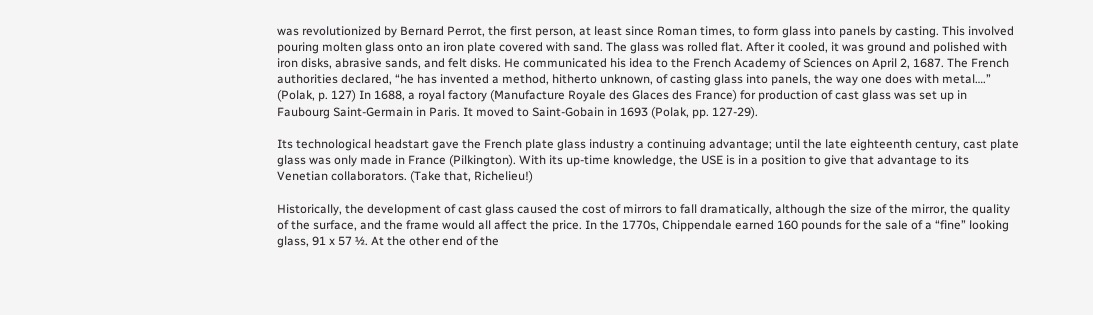was revolutionized by Bernard Perrot, the first person, at least since Roman times, to form glass into panels by casting. This involved pouring molten glass onto an iron plate covered with sand. The glass was rolled flat. After it cooled, it was ground and polished with iron disks, abrasive sands, and felt disks. He communicated his idea to the French Academy of Sciences on April 2, 1687. The French authorities declared, “he has invented a method, hitherto unknown, of casting glass into panels, the way one does with metal….” (Polak, p. 127) In 1688, a royal factory (Manufacture Royale des Glaces des France) for production of cast glass was set up in Faubourg Saint-Germain in Paris. It moved to Saint-Gobain in 1693 (Polak, pp. 127-29).

Its technological headstart gave the French plate glass industry a continuing advantage; until the late eighteenth century, cast plate glass was only made in France (Pilkington). With its up-time knowledge, the USE is in a position to give that advantage to its Venetian collaborators. (Take that, Richelieu!)

Historically, the development of cast glass caused the cost of mirrors to fall dramatically, although the size of the mirror, the quality of the surface, and the frame would all affect the price. In the 1770s, Chippendale earned 160 pounds for the sale of a “fine” looking glass, 91 x 57 ½. At the other end of the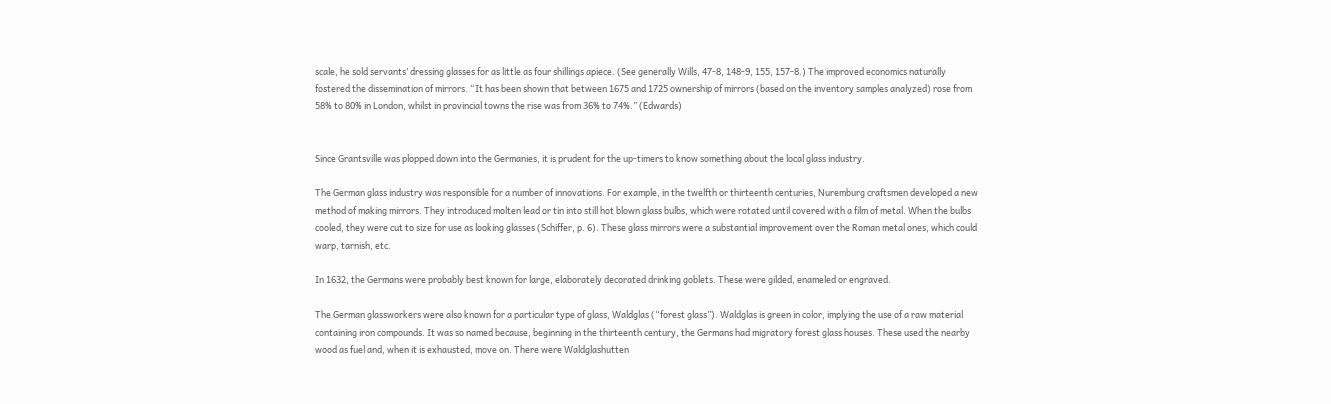scale, he sold servants’ dressing glasses for as little as four shillings apiece. (See generally Wills, 47-8, 148-9, 155, 157-8.) The improved economics naturally fostered the dissemination of mirrors. “It has been shown that between 1675 and 1725 ownership of mirrors (based on the inventory samples analyzed) rose from 58% to 80% in London, whilst in provincial towns the rise was from 36% to 74%.” (Edwards)


Since Grantsville was plopped down into the Germanies, it is prudent for the up-timers to know something about the local glass industry.

The German glass industry was responsible for a number of innovations. For example, in the twelfth or thirteenth centuries, Nuremburg craftsmen developed a new method of making mirrors. They introduced molten lead or tin into still hot blown glass bulbs, which were rotated until covered with a film of metal. When the bulbs cooled, they were cut to size for use as looking glasses (Schiffer, p. 6). These glass mirrors were a substantial improvement over the Roman metal ones, which could warp, tarnish, etc.

In 1632, the Germans were probably best known for large, elaborately decorated drinking goblets. These were gilded, enameled or engraved.

The German glassworkers were also known for a particular type of glass, Waldglas (“forest glass”). Waldglas is green in color, implying the use of a raw material containing iron compounds. It was so named because, beginning in the thirteenth century, the Germans had migratory forest glass houses. These used the nearby wood as fuel and, when it is exhausted, move on. There were Waldglashutten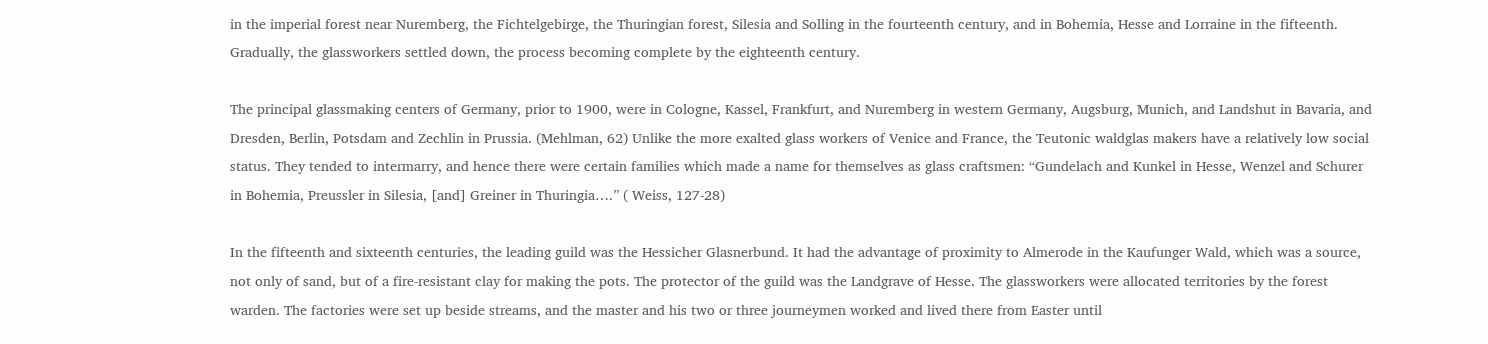in the imperial forest near Nuremberg, the Fichtelgebirge, the Thuringian forest, Silesia and Solling in the fourteenth century, and in Bohemia, Hesse and Lorraine in the fifteenth. Gradually, the glassworkers settled down, the process becoming complete by the eighteenth century.

The principal glassmaking centers of Germany, prior to 1900, were in Cologne, Kassel, Frankfurt, and Nuremberg in western Germany, Augsburg, Munich, and Landshut in Bavaria, and Dresden, Berlin, Potsdam and Zechlin in Prussia. (Mehlman, 62) Unlike the more exalted glass workers of Venice and France, the Teutonic waldglas makers have a relatively low social status. They tended to intermarry, and hence there were certain families which made a name for themselves as glass craftsmen: “Gundelach and Kunkel in Hesse, Wenzel and Schurer in Bohemia, Preussler in Silesia, [and] Greiner in Thuringia….” ( Weiss, 127-28)

In the fifteenth and sixteenth centuries, the leading guild was the Hessicher Glasnerbund. It had the advantage of proximity to Almerode in the Kaufunger Wald, which was a source, not only of sand, but of a fire-resistant clay for making the pots. The protector of the guild was the Landgrave of Hesse. The glassworkers were allocated territories by the forest warden. The factories were set up beside streams, and the master and his two or three journeymen worked and lived there from Easter until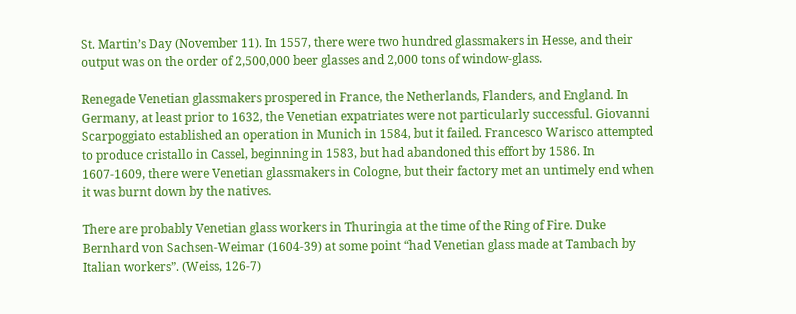St. Martin’s Day (November 11). In 1557, there were two hundred glassmakers in Hesse, and their output was on the order of 2,500,000 beer glasses and 2,000 tons of window-glass.

Renegade Venetian glassmakers prospered in France, the Netherlands, Flanders, and England. In Germany, at least prior to 1632, the Venetian expatriates were not particularly successful. Giovanni Scarpoggiato established an operation in Munich in 1584, but it failed. Francesco Warisco attempted to produce cristallo in Cassel, beginning in 1583, but had abandoned this effort by 1586. In 1607-1609, there were Venetian glassmakers in Cologne, but their factory met an untimely end when it was burnt down by the natives.

There are probably Venetian glass workers in Thuringia at the time of the Ring of Fire. Duke Bernhard von Sachsen-Weimar (1604-39) at some point “had Venetian glass made at Tambach by Italian workers”. (Weiss, 126-7)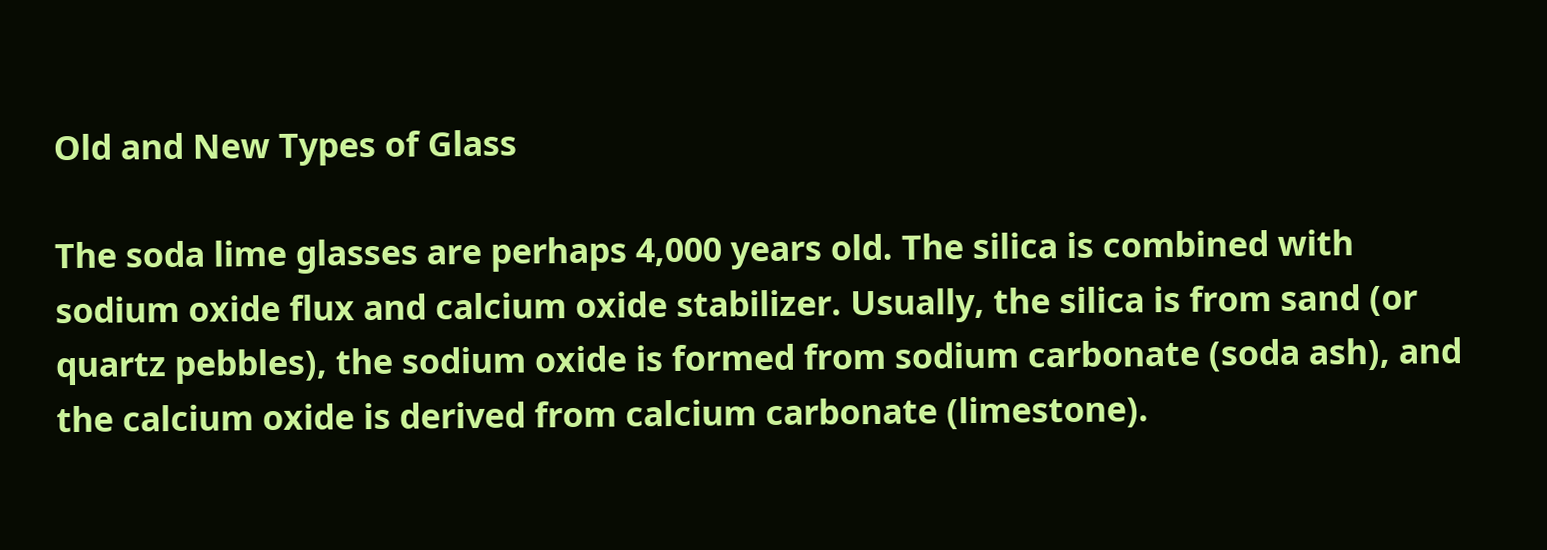Old and New Types of Glass

The soda lime glasses are perhaps 4,000 years old. The silica is combined with sodium oxide flux and calcium oxide stabilizer. Usually, the silica is from sand (or quartz pebbles), the sodium oxide is formed from sodium carbonate (soda ash), and the calcium oxide is derived from calcium carbonate (limestone).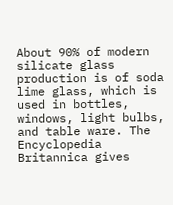About 90% of modern silicate glass production is of soda lime glass, which is used in bottles, windows, light bulbs, and table ware. The Encyclopedia Britannica gives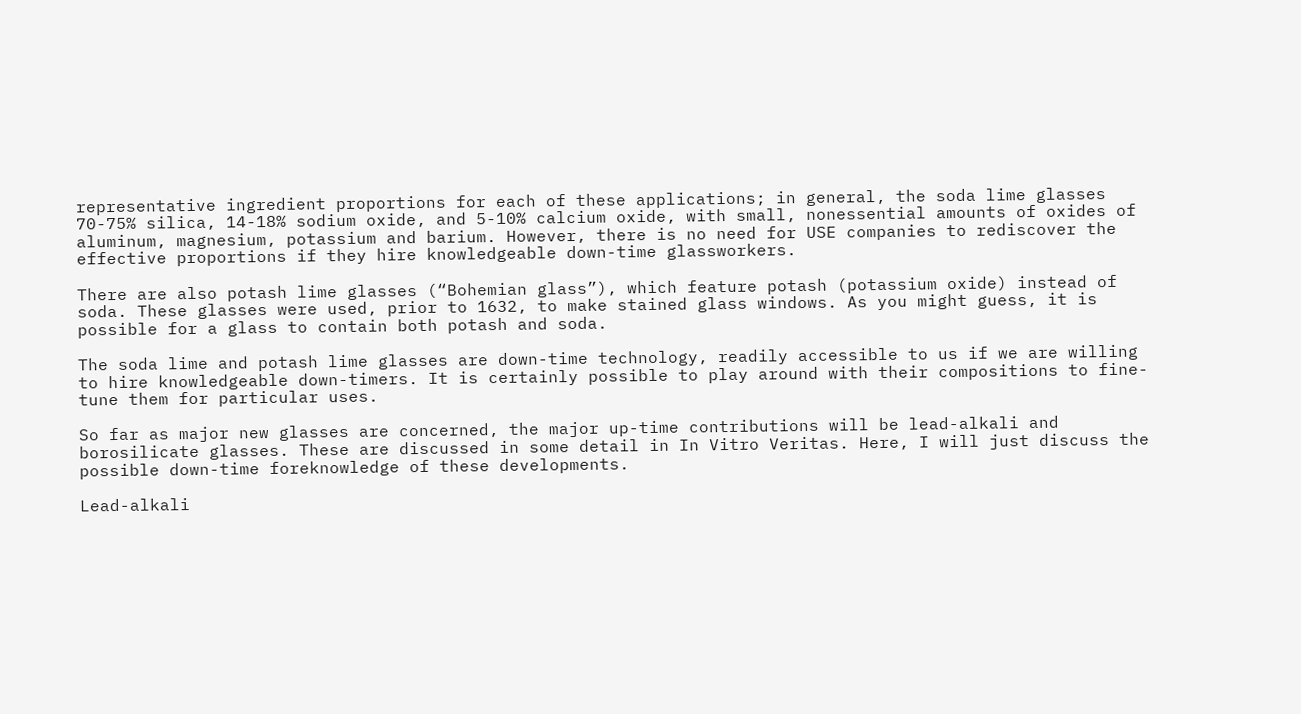representative ingredient proportions for each of these applications; in general, the soda lime glasses 70-75% silica, 14-18% sodium oxide, and 5-10% calcium oxide, with small, nonessential amounts of oxides of aluminum, magnesium, potassium and barium. However, there is no need for USE companies to rediscover the effective proportions if they hire knowledgeable down-time glassworkers.

There are also potash lime glasses (“Bohemian glass”), which feature potash (potassium oxide) instead of soda. These glasses were used, prior to 1632, to make stained glass windows. As you might guess, it is possible for a glass to contain both potash and soda.

The soda lime and potash lime glasses are down-time technology, readily accessible to us if we are willing to hire knowledgeable down-timers. It is certainly possible to play around with their compositions to fine-tune them for particular uses.

So far as major new glasses are concerned, the major up-time contributions will be lead-alkali and borosilicate glasses. These are discussed in some detail in In Vitro Veritas. Here, I will just discuss the possible down-time foreknowledge of these developments.

Lead-alkali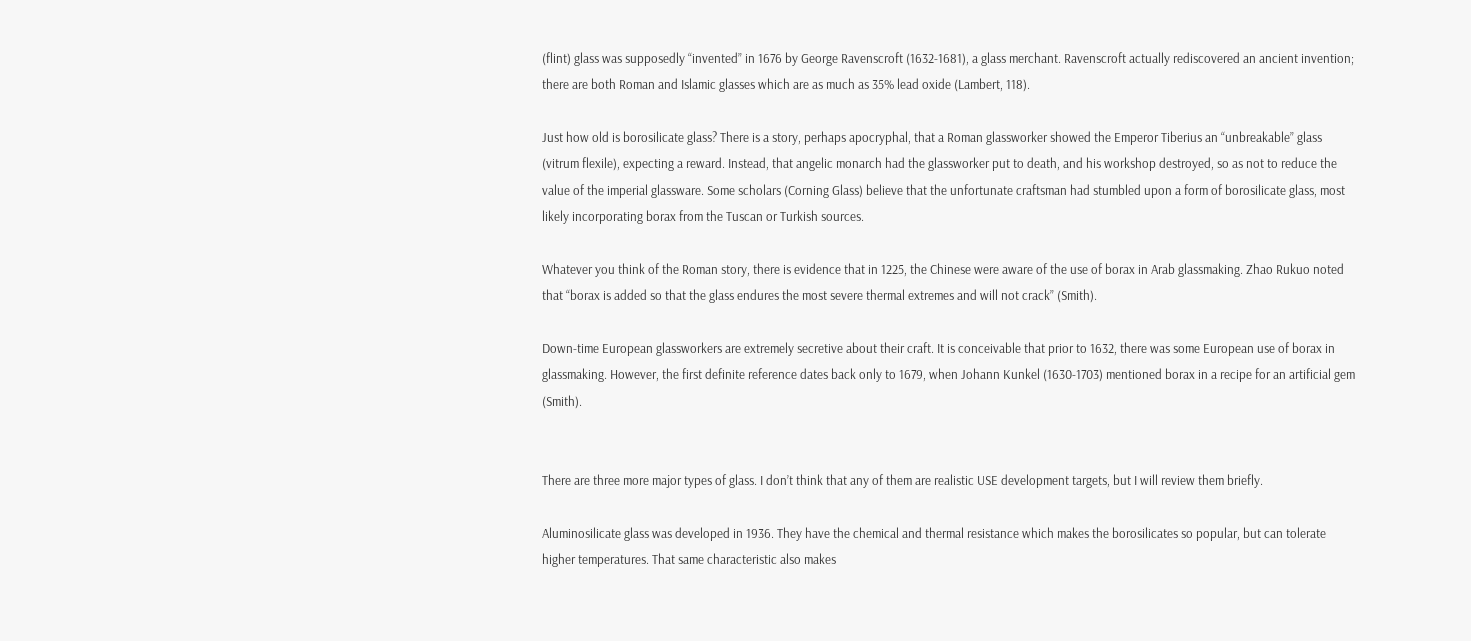(flint) glass was supposedly “invented” in 1676 by George Ravenscroft (1632-1681), a glass merchant. Ravenscroft actually rediscovered an ancient invention; there are both Roman and Islamic glasses which are as much as 35% lead oxide (Lambert, 118).

Just how old is borosilicate glass? There is a story, perhaps apocryphal, that a Roman glassworker showed the Emperor Tiberius an “unbreakable” glass (vitrum flexile), expecting a reward. Instead, that angelic monarch had the glassworker put to death, and his workshop destroyed, so as not to reduce the value of the imperial glassware. Some scholars (Corning Glass) believe that the unfortunate craftsman had stumbled upon a form of borosilicate glass, most likely incorporating borax from the Tuscan or Turkish sources.

Whatever you think of the Roman story, there is evidence that in 1225, the Chinese were aware of the use of borax in Arab glassmaking. Zhao Rukuo noted that “borax is added so that the glass endures the most severe thermal extremes and will not crack” (Smith).

Down-time European glassworkers are extremely secretive about their craft. It is conceivable that prior to 1632, there was some European use of borax in glassmaking. However, the first definite reference dates back only to 1679, when Johann Kunkel (1630-1703) mentioned borax in a recipe for an artificial gem (Smith).


There are three more major types of glass. I don’t think that any of them are realistic USE development targets, but I will review them briefly.

Aluminosilicate glass was developed in 1936. They have the chemical and thermal resistance which makes the borosilicates so popular, but can tolerate higher temperatures. That same characteristic also makes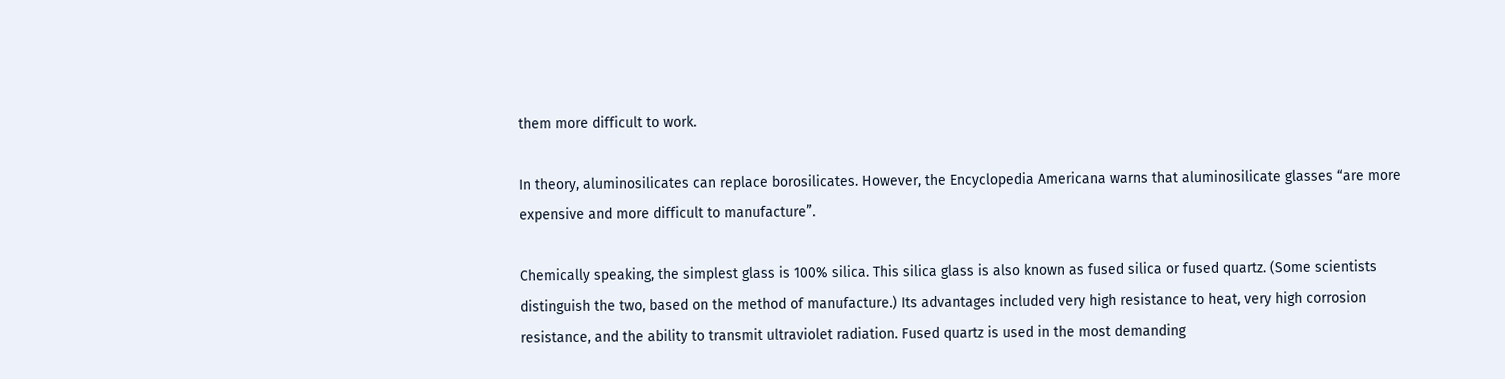them more difficult to work.

In theory, aluminosilicates can replace borosilicates. However, the Encyclopedia Americana warns that aluminosilicate glasses “are more expensive and more difficult to manufacture”.

Chemically speaking, the simplest glass is 100% silica. This silica glass is also known as fused silica or fused quartz. (Some scientists distinguish the two, based on the method of manufacture.) Its advantages included very high resistance to heat, very high corrosion resistance, and the ability to transmit ultraviolet radiation. Fused quartz is used in the most demanding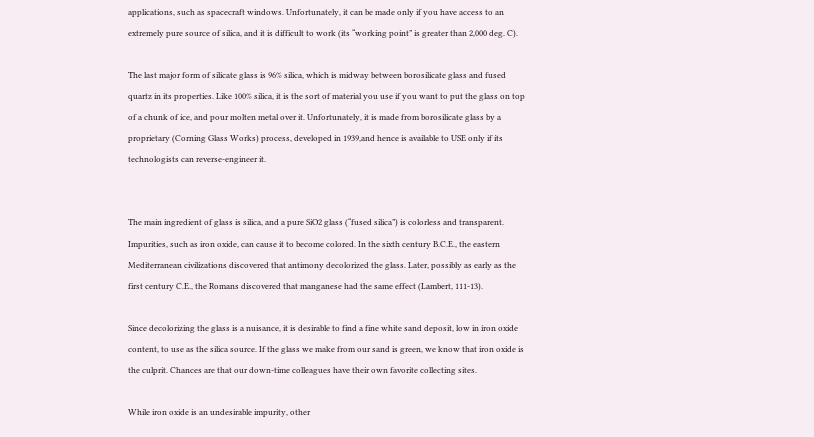applications, such as spacecraft windows. Unfortunately, it can be made only if you have access to an extremely pure source of silica, and it is difficult to work (its “working point” is greater than 2,000 deg. C).

The last major form of silicate glass is 96% silica, which is midway between borosilicate glass and fused quartz in its properties. Like 100% silica, it is the sort of material you use if you want to put the glass on top of a chunk of ice, and pour molten metal over it. Unfortunately, it is made from borosilicate glass by a proprietary (Corning Glass Works) process, developed in 1939,and hence is available to USE only if its technologists can reverse-engineer it.


The main ingredient of glass is silica, and a pure SiO2 glass (“fused silica”) is colorless and transparent. Impurities, such as iron oxide, can cause it to become colored. In the sixth century B.C.E., the eastern Mediterranean civilizations discovered that antimony decolorized the glass. Later, possibly as early as the first century C.E., the Romans discovered that manganese had the same effect (Lambert, 111-13).

Since decolorizing the glass is a nuisance, it is desirable to find a fine white sand deposit, low in iron oxide content, to use as the silica source. If the glass we make from our sand is green, we know that iron oxide is the culprit. Chances are that our down-time colleagues have their own favorite collecting sites.

While iron oxide is an undesirable impurity, other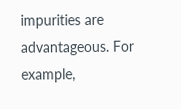impurities are advantageous. For example,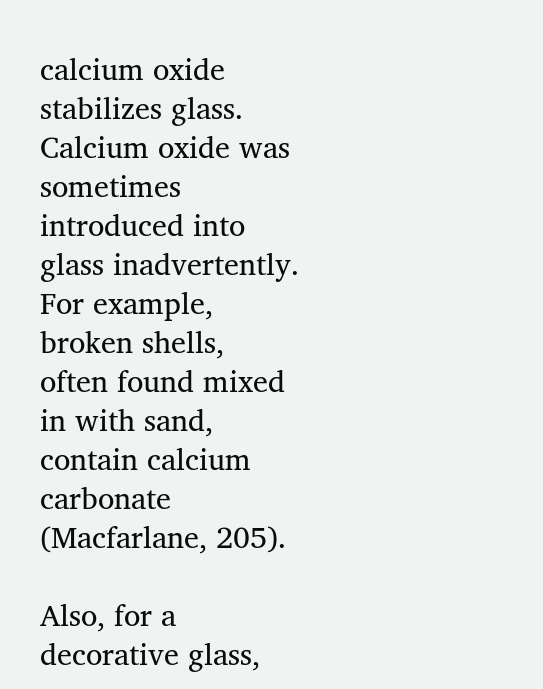calcium oxide stabilizes glass. Calcium oxide was sometimes introduced into glass inadvertently. For example, broken shells, often found mixed in with sand, contain calcium carbonate (Macfarlane, 205).

Also, for a decorative glass,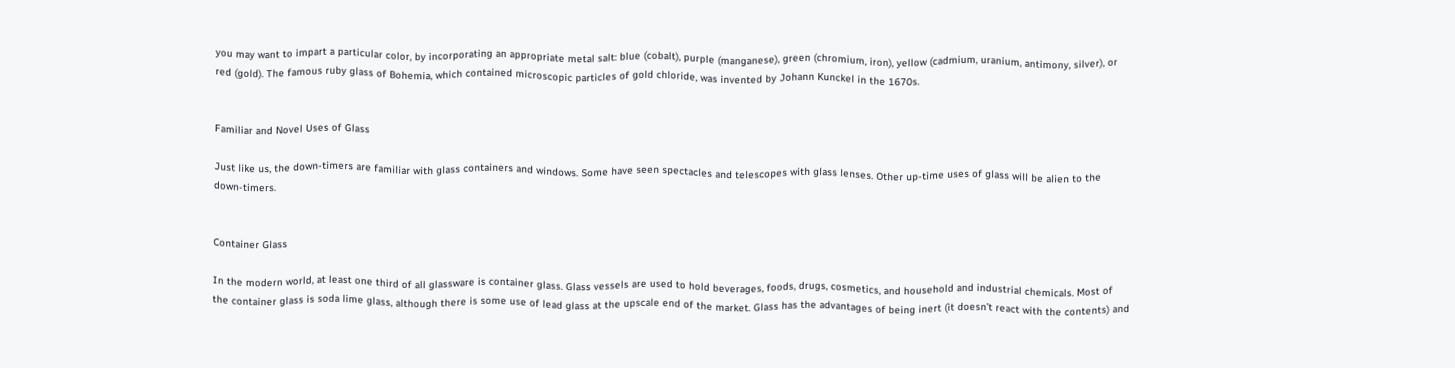you may want to impart a particular color, by incorporating an appropriate metal salt: blue (cobalt), purple (manganese), green (chromium, iron), yellow (cadmium, uranium, antimony, silver), or red (gold). The famous ruby glass of Bohemia, which contained microscopic particles of gold chloride, was invented by Johann Kunckel in the 1670s.


Familiar and Novel Uses of Glass

Just like us, the down-timers are familiar with glass containers and windows. Some have seen spectacles and telescopes with glass lenses. Other up-time uses of glass will be alien to the down-timers.


Container Glass

In the modern world, at least one third of all glassware is container glass. Glass vessels are used to hold beverages, foods, drugs, cosmetics, and household and industrial chemicals. Most of the container glass is soda lime glass, although there is some use of lead glass at the upscale end of the market. Glass has the advantages of being inert (it doesn’t react with the contents) and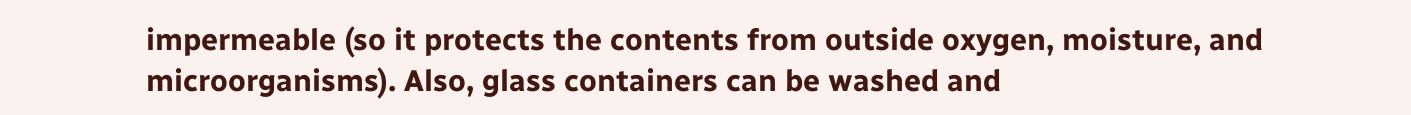impermeable (so it protects the contents from outside oxygen, moisture, and microorganisms). Also, glass containers can be washed and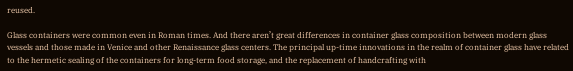reused.

Glass containers were common even in Roman times. And there aren’t great differences in container glass composition between modern glass vessels and those made in Venice and other Renaissance glass centers. The principal up-time innovations in the realm of container glass have related to the hermetic sealing of the containers for long-term food storage, and the replacement of handcrafting with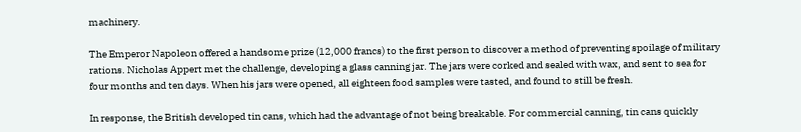machinery.

The Emperor Napoleon offered a handsome prize (12,000 francs) to the first person to discover a method of preventing spoilage of military rations. Nicholas Appert met the challenge, developing a glass canning jar. The jars were corked and sealed with wax, and sent to sea for four months and ten days. When his jars were opened, all eighteen food samples were tasted, and found to still be fresh.

In response, the British developed tin cans, which had the advantage of not being breakable. For commercial canning, tin cans quickly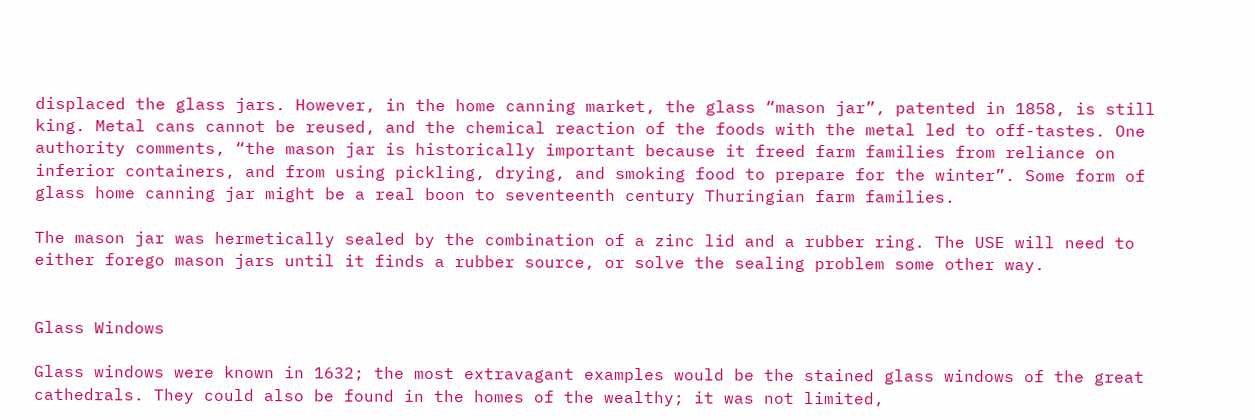displaced the glass jars. However, in the home canning market, the glass “mason jar”, patented in 1858, is still king. Metal cans cannot be reused, and the chemical reaction of the foods with the metal led to off-tastes. One authority comments, “the mason jar is historically important because it freed farm families from reliance on inferior containers, and from using pickling, drying, and smoking food to prepare for the winter”. Some form of glass home canning jar might be a real boon to seventeenth century Thuringian farm families.

The mason jar was hermetically sealed by the combination of a zinc lid and a rubber ring. The USE will need to either forego mason jars until it finds a rubber source, or solve the sealing problem some other way.


Glass Windows

Glass windows were known in 1632; the most extravagant examples would be the stained glass windows of the great cathedrals. They could also be found in the homes of the wealthy; it was not limited,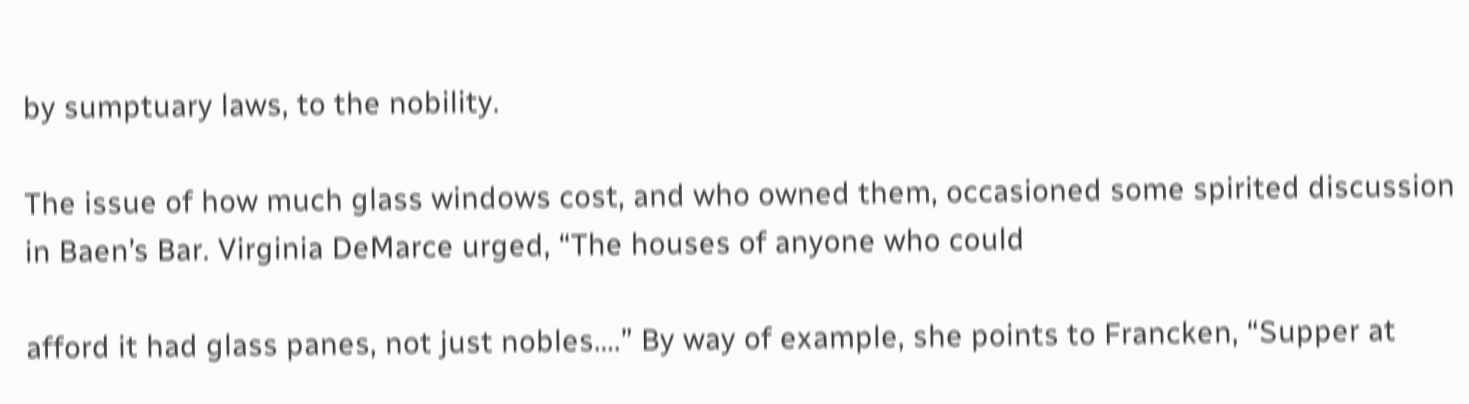by sumptuary laws, to the nobility.

The issue of how much glass windows cost, and who owned them, occasioned some spirited discussion in Baen’s Bar. Virginia DeMarce urged, “The houses of anyone who could

afford it had glass panes, not just nobles….” By way of example, she points to Francken, “Supper at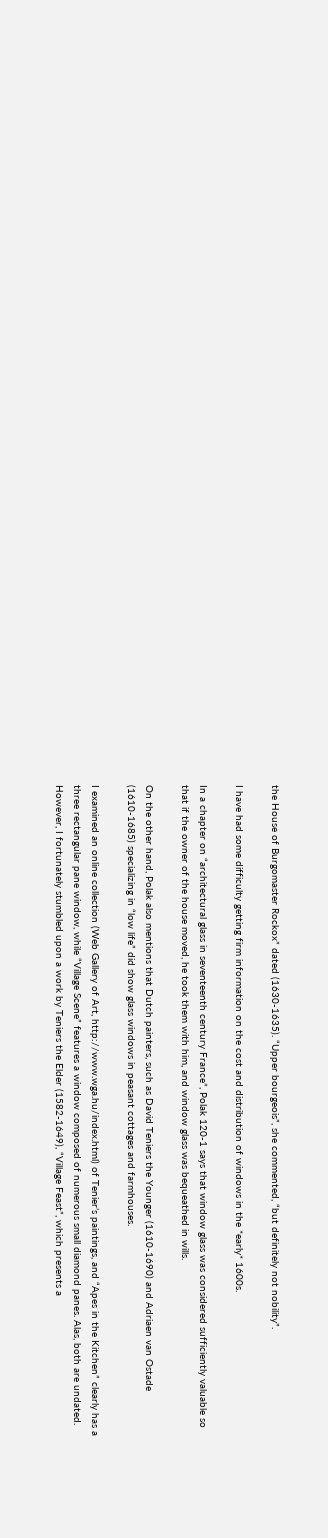the House of Burgomaster Rockox” dated (1630-1635). “Upper bourgeois”, she commented, “but definitely not nobility”.

I have had some difficulty getting firm information on the cost and distribution of windows in the *early* 1600s.

In a chapter on “architectural glass in seventeenth century France”, Polak 120-1 says that window glass was considered sufficiently valuable so that if the owner of the house moved, he took them with him, and window glass was bequeathed in wills.

On the other hand, Polak also mentions that Dutch painters, such as David Teniers the Younger (1610-1690) and Adriaen van Ostade (1610-1685) specializing in “low life” did show glass windows in peasant cottages and farmhouses.

I examined an online collection (Web Gallery of Art, http://www.wga.hu/index.html) of Tenier’s paintings, and “Apes in the Kitchen” clearly has a three rectangular pane window, while “Village Scene” features a window composed of numerous small diamond panes. Alas, both are undated. However, I fortunately stumbled upon a work by Teniers the Elder (1582-1649), “Village Feast”, which presents a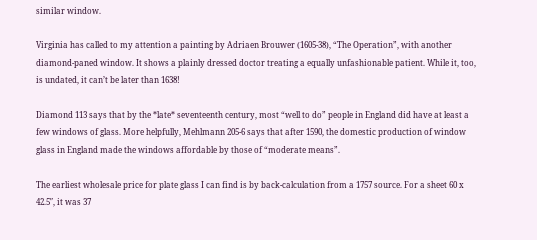similar window.

Virginia has called to my attention a painting by Adriaen Brouwer (1605-38), “The Operation”, with another diamond-paned window. It shows a plainly dressed doctor treating a equally unfashionable patient. While it, too, is undated, it can’t be later than 1638!

Diamond 113 says that by the *late* seventeenth century, most “well to do” people in England did have at least a few windows of glass. More helpfully, Mehlmann 205-6 says that after 1590, the domestic production of window glass in England made the windows affordable by those of “moderate means”.

The earliest wholesale price for plate glass I can find is by back-calculation from a 1757 source. For a sheet 60 x 42.5″, it was 37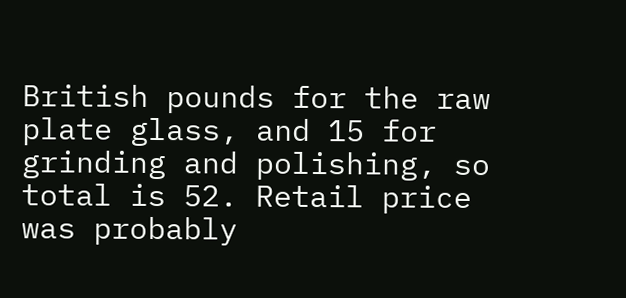British pounds for the raw plate glass, and 15 for grinding and polishing, so total is 52. Retail price was probably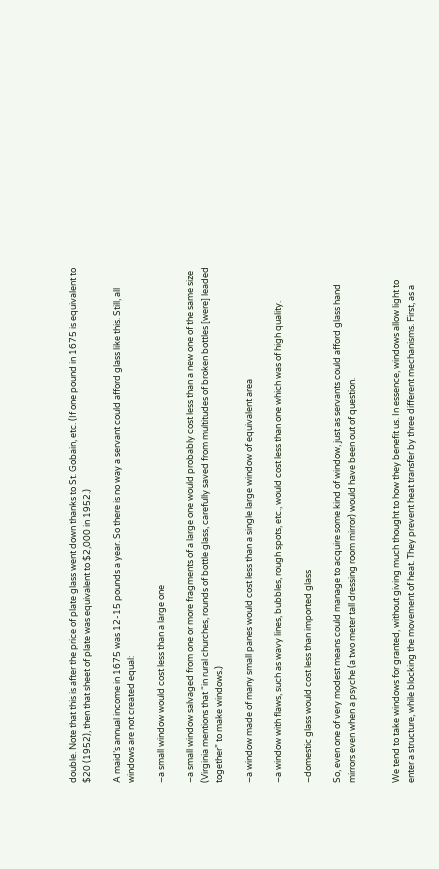double. Note that this is after the price of plate glass went down thanks to St. Gobain, etc. (If one pound in 1675 is equivalent to $20 (1952), then that sheet of plate was equivalent to $2,000 in 1952.)

A maid’s annual income in 1675 was 12-15 pounds a year. So there is no way a servant could afford glass like this. Still, all windows are not created equal:

–a small window would cost less than a large one

–a small window salvaged from one or more fragments of a large one would probably cost less than a new one of the same size (Virginia mentions that “in rural churches, rounds of bottle glass, carefully saved from multitudes of broken bottles [were] leaded together” to make windows.)

–a window made of many small panes would cost less than a single large window of equivalent area

–a window with flaws, such as wavy lines, bubbles, rough spots, etc., would cost less than one which was of high quality.

–domestic glass would cost less than imported glass

So, even one of very modest means could manage to acquire some kind of window, just as servants could afford glass hand mirrors even when a psyche (a two meter tall dressing room mirror) would have been out of question.


We tend to take windows for granted, without giving much thought to how they benefit us. In essence, windows allow light to enter a structure, while blocking the movement of heat. They prevent heat transfer by three different mechanisms. First, as a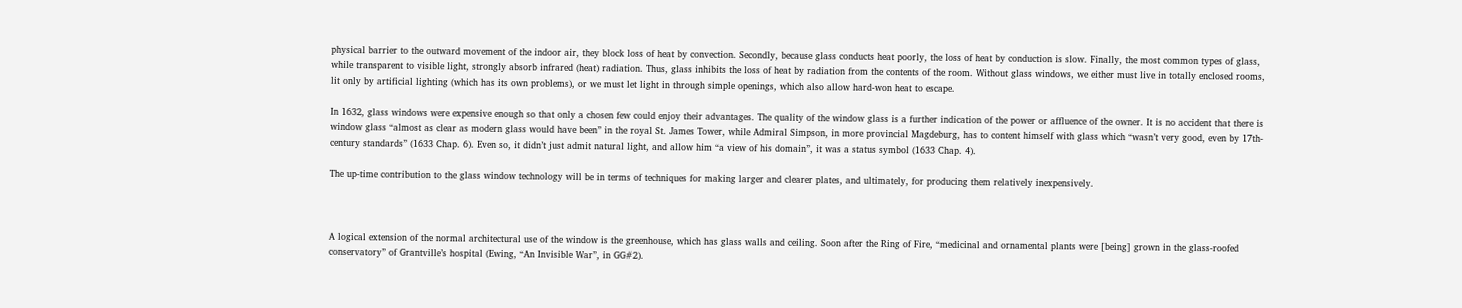physical barrier to the outward movement of the indoor air, they block loss of heat by convection. Secondly, because glass conducts heat poorly, the loss of heat by conduction is slow. Finally, the most common types of glass, while transparent to visible light, strongly absorb infrared (heat) radiation. Thus, glass inhibits the loss of heat by radiation from the contents of the room. Without glass windows, we either must live in totally enclosed rooms, lit only by artificial lighting (which has its own problems), or we must let light in through simple openings, which also allow hard-won heat to escape.

In 1632, glass windows were expensive enough so that only a chosen few could enjoy their advantages. The quality of the window glass is a further indication of the power or affluence of the owner. It is no accident that there is window glass “almost as clear as modern glass would have been” in the royal St. James Tower, while Admiral Simpson, in more provincial Magdeburg, has to content himself with glass which “wasn’t very good, even by 17th-century standards” (1633 Chap. 6). Even so, it didn’t just admit natural light, and allow him “a view of his domain”, it was a status symbol (1633 Chap. 4).

The up-time contribution to the glass window technology will be in terms of techniques for making larger and clearer plates, and ultimately, for producing them relatively inexpensively.



A logical extension of the normal architectural use of the window is the greenhouse, which has glass walls and ceiling. Soon after the Ring of Fire, “medicinal and ornamental plants were [being] grown in the glass-roofed conservatory” of Grantville’s hospital (Ewing, “An Invisible War”, in GG#2).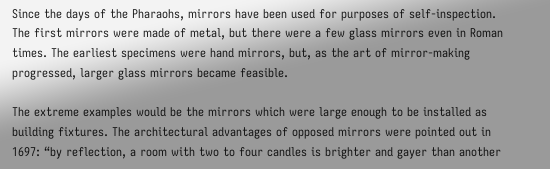Since the days of the Pharaohs, mirrors have been used for purposes of self-inspection. The first mirrors were made of metal, but there were a few glass mirrors even in Roman times. The earliest specimens were hand mirrors, but, as the art of mirror-making progressed, larger glass mirrors became feasible.

The extreme examples would be the mirrors which were large enough to be installed as building fixtures. The architectural advantages of opposed mirrors were pointed out in 1697: “by reflection, a room with two to four candles is brighter and gayer than another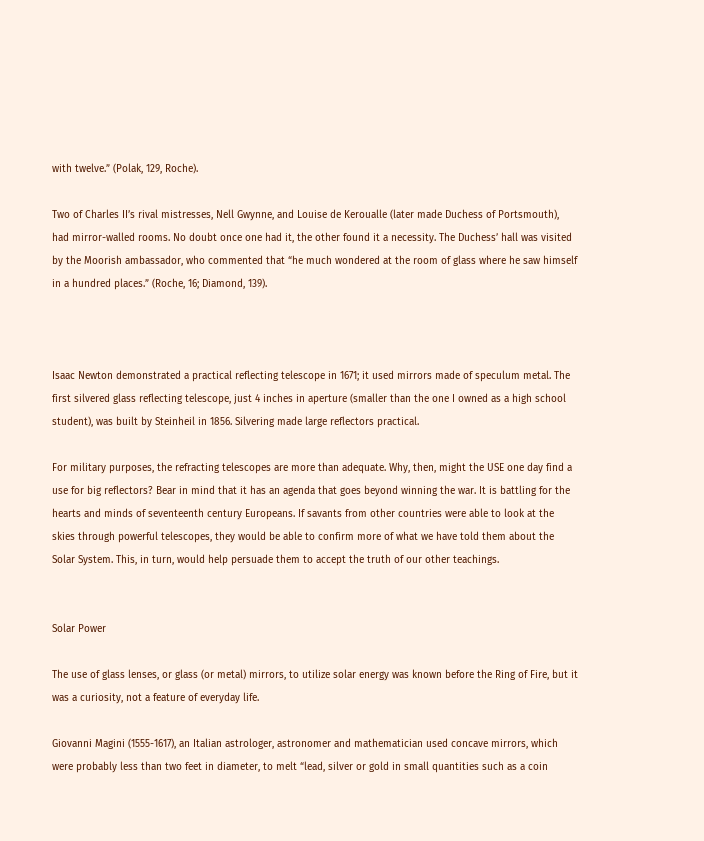with twelve.” (Polak, 129, Roche).

Two of Charles II’s rival mistresses, Nell Gwynne, and Louise de Keroualle (later made Duchess of Portsmouth), had mirror-walled rooms. No doubt once one had it, the other found it a necessity. The Duchess’ hall was visited by the Moorish ambassador, who commented that “he much wondered at the room of glass where he saw himself in a hundred places.” (Roche, 16; Diamond, 139).



Isaac Newton demonstrated a practical reflecting telescope in 1671; it used mirrors made of speculum metal. The first silvered glass reflecting telescope, just 4 inches in aperture (smaller than the one I owned as a high school student), was built by Steinheil in 1856. Silvering made large reflectors practical.

For military purposes, the refracting telescopes are more than adequate. Why, then, might the USE one day find a use for big reflectors? Bear in mind that it has an agenda that goes beyond winning the war. It is battling for the hearts and minds of seventeenth century Europeans. If savants from other countries were able to look at the skies through powerful telescopes, they would be able to confirm more of what we have told them about the Solar System. This, in turn, would help persuade them to accept the truth of our other teachings.


Solar Power

The use of glass lenses, or glass (or metal) mirrors, to utilize solar energy was known before the Ring of Fire, but it was a curiosity, not a feature of everyday life.

Giovanni Magini (1555-1617), an Italian astrologer, astronomer and mathematician used concave mirrors, which were probably less than two feet in diameter, to melt “lead, silver or gold in small quantities such as a coin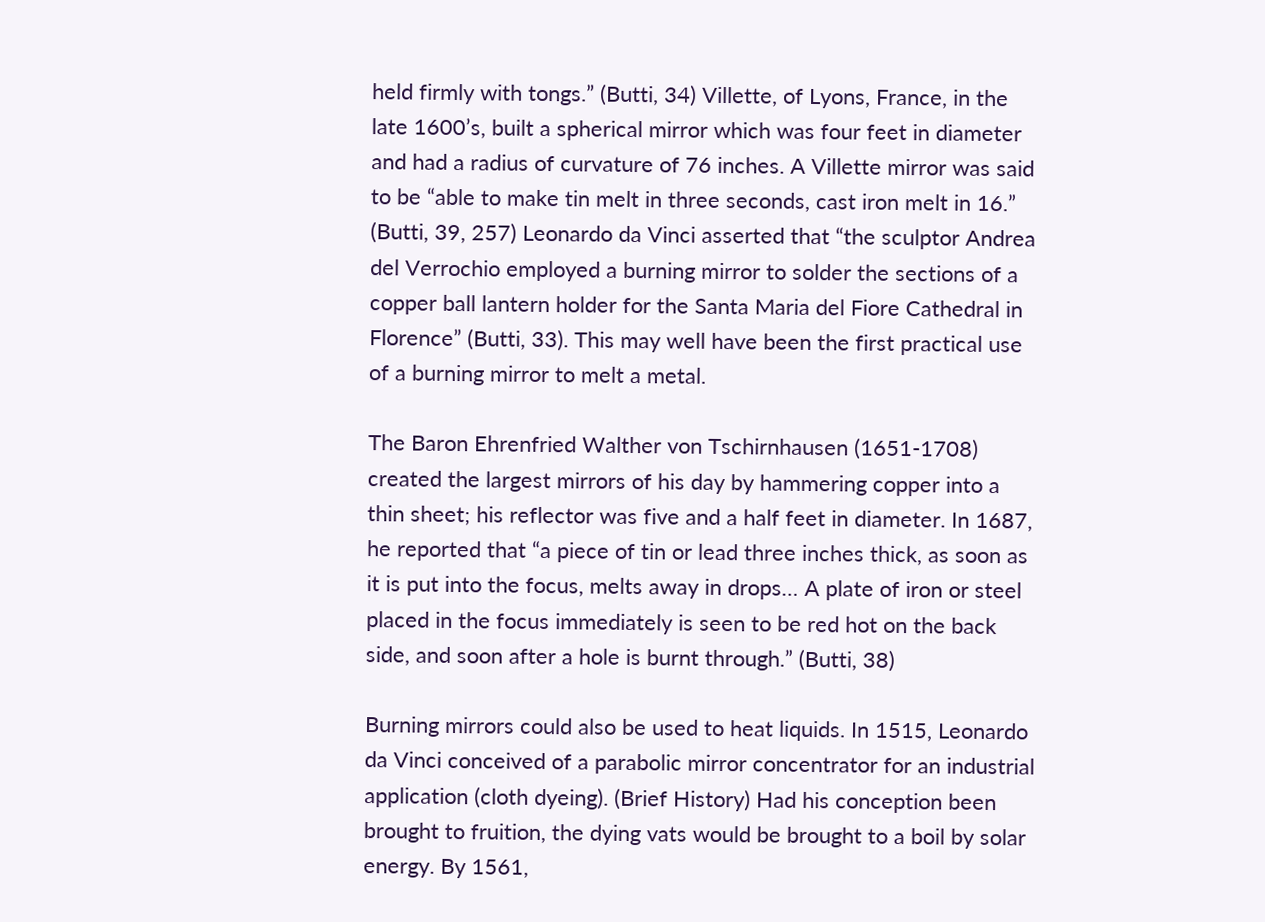held firmly with tongs.” (Butti, 34) Villette, of Lyons, France, in the late 1600’s, built a spherical mirror which was four feet in diameter and had a radius of curvature of 76 inches. A Villette mirror was said to be “able to make tin melt in three seconds, cast iron melt in 16.” (Butti, 39, 257) Leonardo da Vinci asserted that “the sculptor Andrea del Verrochio employed a burning mirror to solder the sections of a copper ball lantern holder for the Santa Maria del Fiore Cathedral in Florence” (Butti, 33). This may well have been the first practical use of a burning mirror to melt a metal.

The Baron Ehrenfried Walther von Tschirnhausen (1651-1708) created the largest mirrors of his day by hammering copper into a thin sheet; his reflector was five and a half feet in diameter. In 1687, he reported that “a piece of tin or lead three inches thick, as soon as it is put into the focus, melts away in drops… A plate of iron or steel placed in the focus immediately is seen to be red hot on the back side, and soon after a hole is burnt through.” (Butti, 38)

Burning mirrors could also be used to heat liquids. In 1515, Leonardo da Vinci conceived of a parabolic mirror concentrator for an industrial application (cloth dyeing). (Brief History) Had his conception been brought to fruition, the dying vats would be brought to a boil by solar energy. By 1561,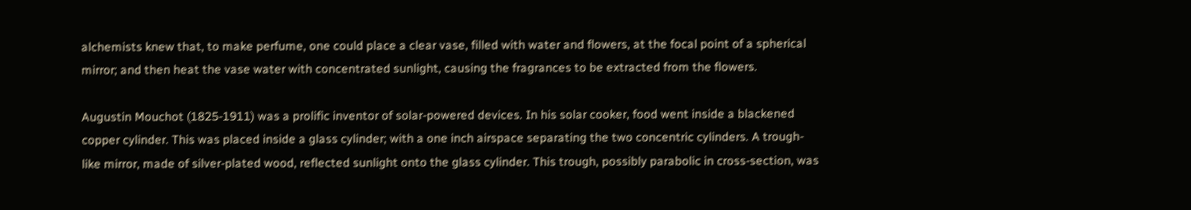alchemists knew that, to make perfume, one could place a clear vase, filled with water and flowers, at the focal point of a spherical mirror; and then heat the vase water with concentrated sunlight, causing the fragrances to be extracted from the flowers.

Augustin Mouchot (1825-1911) was a prolific inventor of solar-powered devices. In his solar cooker, food went inside a blackened copper cylinder. This was placed inside a glass cylinder; with a one inch airspace separating the two concentric cylinders. A trough-like mirror, made of silver-plated wood, reflected sunlight onto the glass cylinder. This trough, possibly parabolic in cross-section, was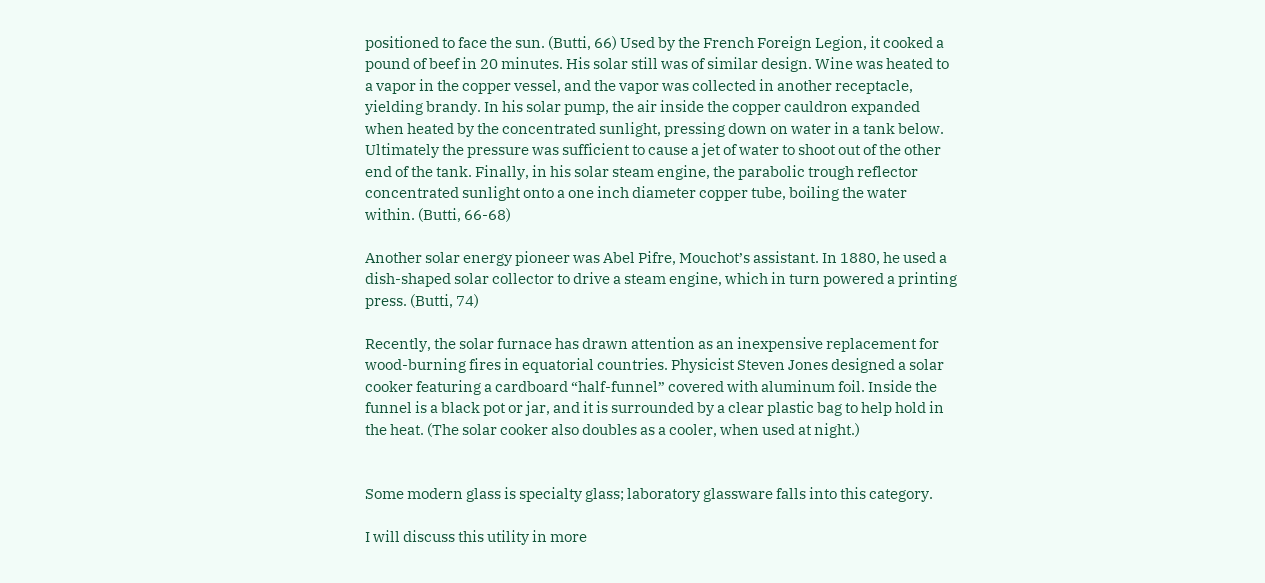positioned to face the sun. (Butti, 66) Used by the French Foreign Legion, it cooked a pound of beef in 20 minutes. His solar still was of similar design. Wine was heated to a vapor in the copper vessel, and the vapor was collected in another receptacle, yielding brandy. In his solar pump, the air inside the copper cauldron expanded when heated by the concentrated sunlight, pressing down on water in a tank below. Ultimately the pressure was sufficient to cause a jet of water to shoot out of the other end of the tank. Finally, in his solar steam engine, the parabolic trough reflector concentrated sunlight onto a one inch diameter copper tube, boiling the water within. (Butti, 66-68)

Another solar energy pioneer was Abel Pifre, Mouchot’s assistant. In 1880, he used a dish-shaped solar collector to drive a steam engine, which in turn powered a printing press. (Butti, 74)

Recently, the solar furnace has drawn attention as an inexpensive replacement for wood-burning fires in equatorial countries. Physicist Steven Jones designed a solar cooker featuring a cardboard “half-funnel” covered with aluminum foil. Inside the funnel is a black pot or jar, and it is surrounded by a clear plastic bag to help hold in the heat. (The solar cooker also doubles as a cooler, when used at night.)


Some modern glass is specialty glass; laboratory glassware falls into this category.

I will discuss this utility in more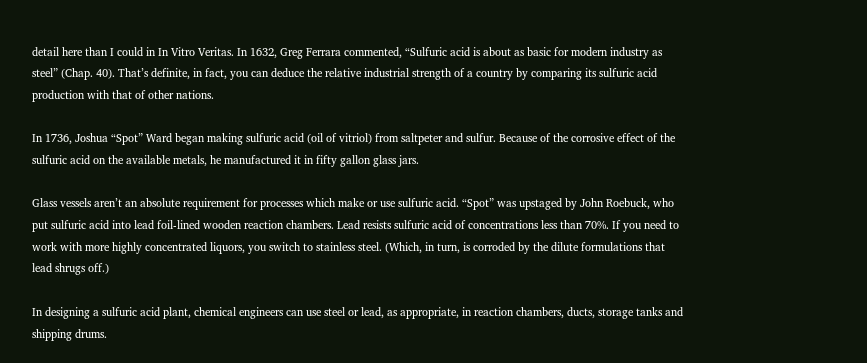detail here than I could in In Vitro Veritas. In 1632, Greg Ferrara commented, “Sulfuric acid is about as basic for modern industry as steel” (Chap. 40). That’s definite, in fact, you can deduce the relative industrial strength of a country by comparing its sulfuric acid production with that of other nations.

In 1736, Joshua “Spot” Ward began making sulfuric acid (oil of vitriol) from saltpeter and sulfur. Because of the corrosive effect of the sulfuric acid on the available metals, he manufactured it in fifty gallon glass jars.

Glass vessels aren’t an absolute requirement for processes which make or use sulfuric acid. “Spot” was upstaged by John Roebuck, who put sulfuric acid into lead foil-lined wooden reaction chambers. Lead resists sulfuric acid of concentrations less than 70%. If you need to work with more highly concentrated liquors, you switch to stainless steel. (Which, in turn, is corroded by the dilute formulations that lead shrugs off.)

In designing a sulfuric acid plant, chemical engineers can use steel or lead, as appropriate, in reaction chambers, ducts, storage tanks and shipping drums.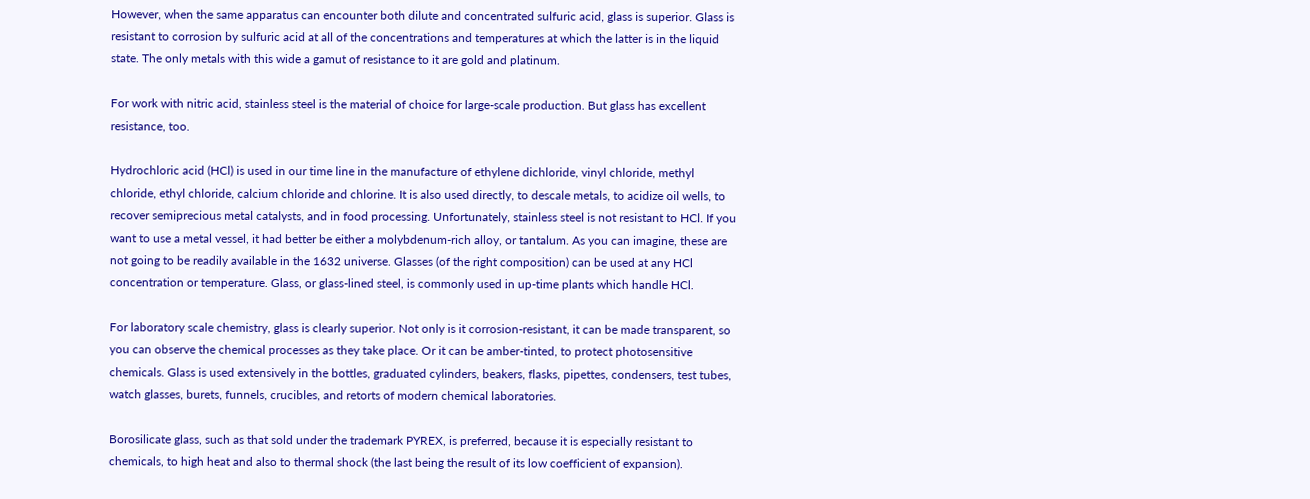However, when the same apparatus can encounter both dilute and concentrated sulfuric acid, glass is superior. Glass is resistant to corrosion by sulfuric acid at all of the concentrations and temperatures at which the latter is in the liquid state. The only metals with this wide a gamut of resistance to it are gold and platinum.

For work with nitric acid, stainless steel is the material of choice for large-scale production. But glass has excellent resistance, too.

Hydrochloric acid (HCl) is used in our time line in the manufacture of ethylene dichloride, vinyl chloride, methyl chloride, ethyl chloride, calcium chloride and chlorine. It is also used directly, to descale metals, to acidize oil wells, to recover semiprecious metal catalysts, and in food processing. Unfortunately, stainless steel is not resistant to HCl. If you want to use a metal vessel, it had better be either a molybdenum-rich alloy, or tantalum. As you can imagine, these are not going to be readily available in the 1632 universe. Glasses (of the right composition) can be used at any HCl concentration or temperature. Glass, or glass-lined steel, is commonly used in up-time plants which handle HCl.

For laboratory scale chemistry, glass is clearly superior. Not only is it corrosion-resistant, it can be made transparent, so you can observe the chemical processes as they take place. Or it can be amber-tinted, to protect photosensitive chemicals. Glass is used extensively in the bottles, graduated cylinders, beakers, flasks, pipettes, condensers, test tubes, watch glasses, burets, funnels, crucibles, and retorts of modern chemical laboratories.

Borosilicate glass, such as that sold under the trademark PYREX, is preferred, because it is especially resistant to chemicals, to high heat and also to thermal shock (the last being the result of its low coefficient of expansion).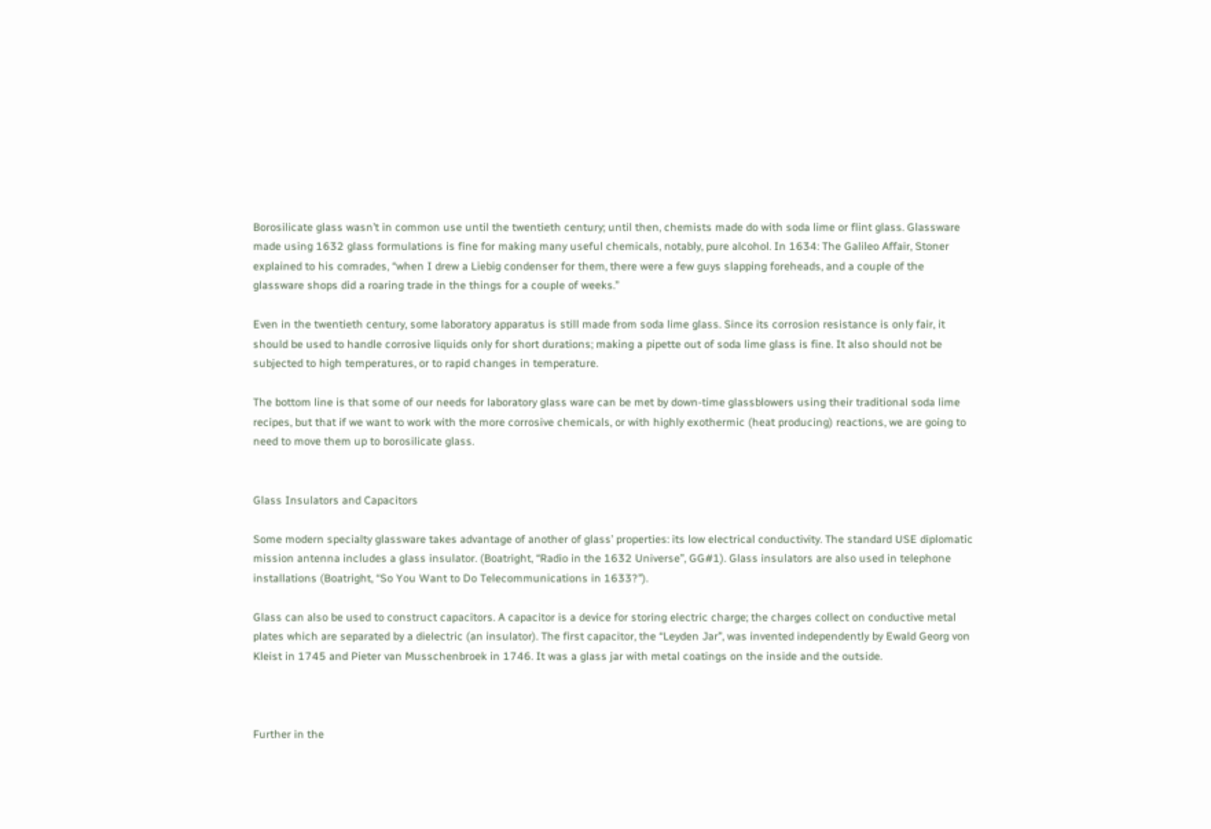Borosilicate glass wasn’t in common use until the twentieth century; until then, chemists made do with soda lime or flint glass. Glassware made using 1632 glass formulations is fine for making many useful chemicals, notably, pure alcohol. In 1634: The Galileo Affair, Stoner explained to his comrades, “when I drew a Liebig condenser for them, there were a few guys slapping foreheads, and a couple of the glassware shops did a roaring trade in the things for a couple of weeks.”

Even in the twentieth century, some laboratory apparatus is still made from soda lime glass. Since its corrosion resistance is only fair, it should be used to handle corrosive liquids only for short durations; making a pipette out of soda lime glass is fine. It also should not be subjected to high temperatures, or to rapid changes in temperature.

The bottom line is that some of our needs for laboratory glass ware can be met by down-time glassblowers using their traditional soda lime recipes, but that if we want to work with the more corrosive chemicals, or with highly exothermic (heat producing) reactions, we are going to need to move them up to borosilicate glass.


Glass Insulators and Capacitors

Some modern specialty glassware takes advantage of another of glass’ properties: its low electrical conductivity. The standard USE diplomatic mission antenna includes a glass insulator. (Boatright, “Radio in the 1632 Universe”, GG#1). Glass insulators are also used in telephone installations (Boatright, “So You Want to Do Telecommunications in 1633?”).

Glass can also be used to construct capacitors. A capacitor is a device for storing electric charge; the charges collect on conductive metal plates which are separated by a dielectric (an insulator). The first capacitor, the “Leyden Jar”, was invented independently by Ewald Georg von Kleist in 1745 and Pieter van Musschenbroek in 1746. It was a glass jar with metal coatings on the inside and the outside.



Further in the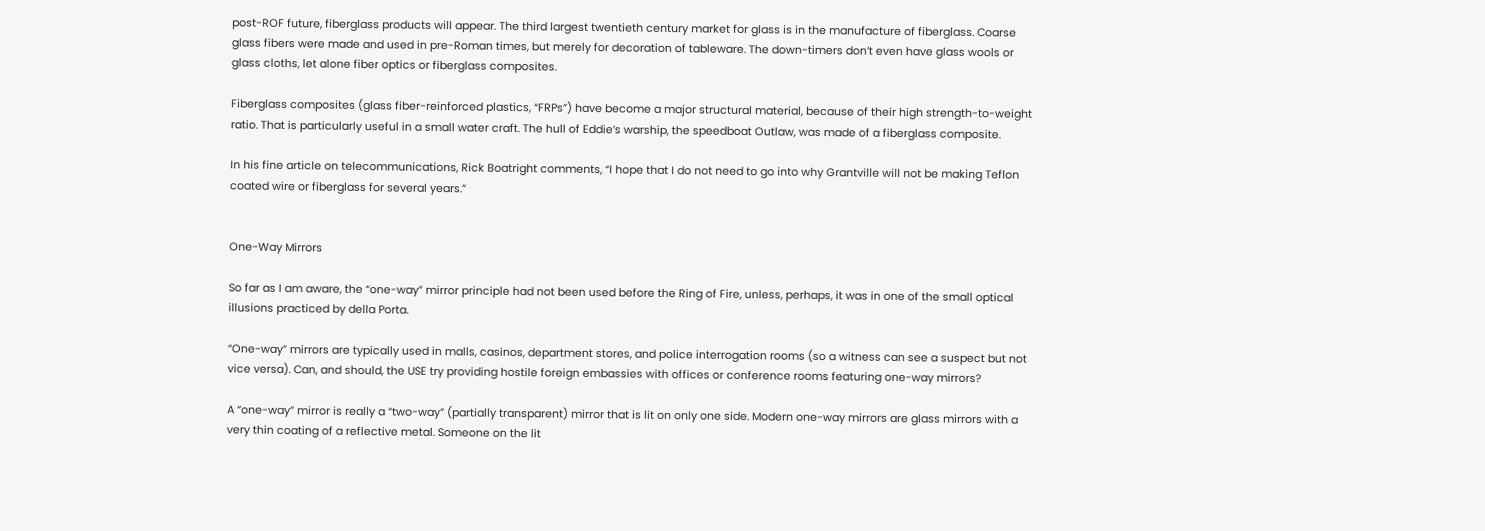post-ROF future, fiberglass products will appear. The third largest twentieth century market for glass is in the manufacture of fiberglass. Coarse glass fibers were made and used in pre-Roman times, but merely for decoration of tableware. The down-timers don’t even have glass wools or glass cloths, let alone fiber optics or fiberglass composites.

Fiberglass composites (glass fiber-reinforced plastics, “FRPs”) have become a major structural material, because of their high strength-to-weight ratio. That is particularly useful in a small water craft. The hull of Eddie’s warship, the speedboat Outlaw, was made of a fiberglass composite.

In his fine article on telecommunications, Rick Boatright comments, “I hope that I do not need to go into why Grantville will not be making Teflon coated wire or fiberglass for several years.”


One-Way Mirrors

So far as I am aware, the “one-way” mirror principle had not been used before the Ring of Fire, unless, perhaps, it was in one of the small optical illusions practiced by della Porta.

“One-way” mirrors are typically used in malls, casinos, department stores, and police interrogation rooms (so a witness can see a suspect but not vice versa). Can, and should, the USE try providing hostile foreign embassies with offices or conference rooms featuring one-way mirrors?

A “one-way” mirror is really a “two-way” (partially transparent) mirror that is lit on only one side. Modern one-way mirrors are glass mirrors with a very thin coating of a reflective metal. Someone on the lit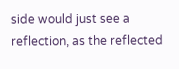side would just see a reflection, as the reflected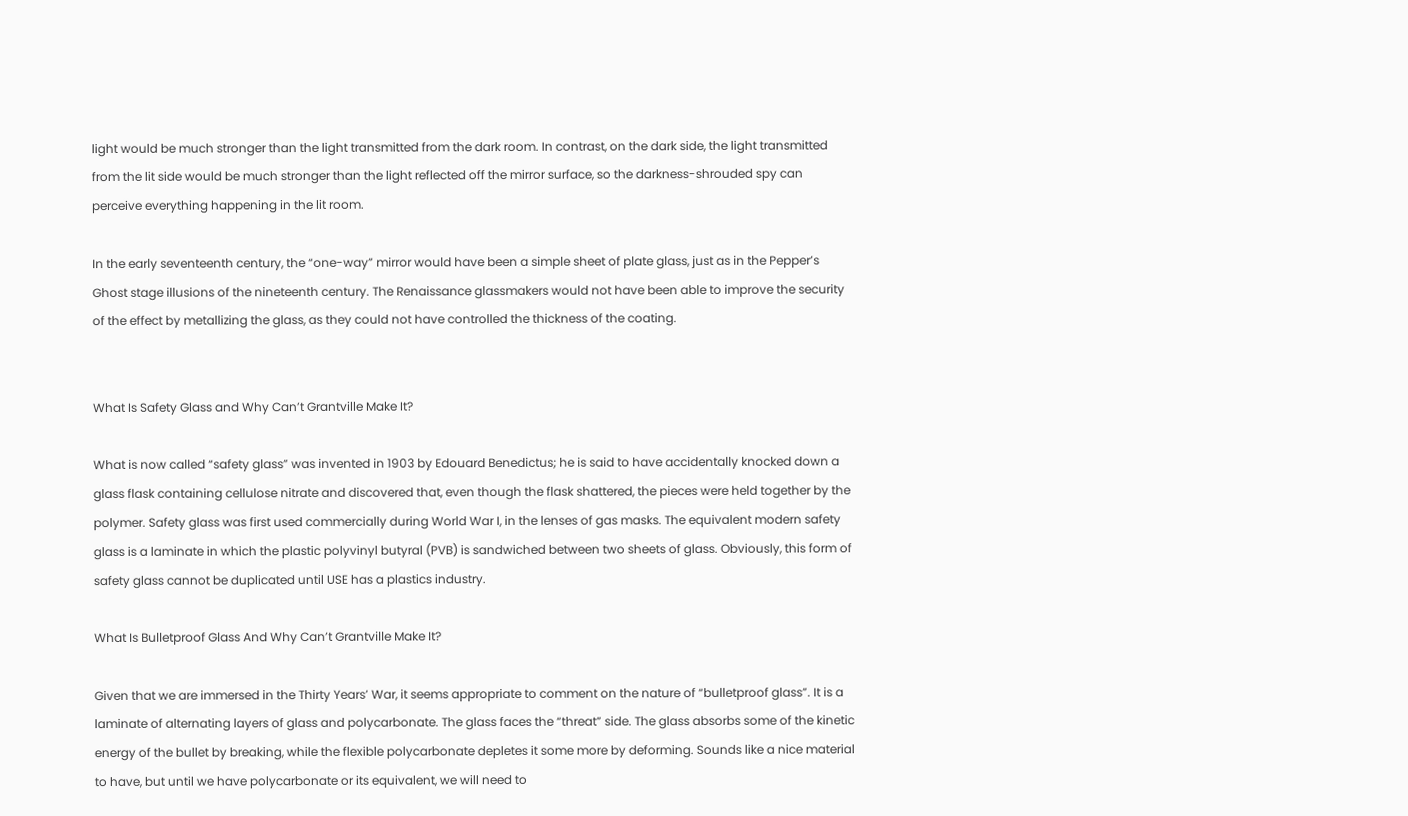light would be much stronger than the light transmitted from the dark room. In contrast, on the dark side, the light transmitted from the lit side would be much stronger than the light reflected off the mirror surface, so the darkness-shrouded spy can perceive everything happening in the lit room.

In the early seventeenth century, the “one-way” mirror would have been a simple sheet of plate glass, just as in the Pepper’s Ghost stage illusions of the nineteenth century. The Renaissance glassmakers would not have been able to improve the security of the effect by metallizing the glass, as they could not have controlled the thickness of the coating.


What Is Safety Glass and Why Can’t Grantville Make It?

What is now called “safety glass” was invented in 1903 by Edouard Benedictus; he is said to have accidentally knocked down a glass flask containing cellulose nitrate and discovered that, even though the flask shattered, the pieces were held together by the polymer. Safety glass was first used commercially during World War I, in the lenses of gas masks. The equivalent modern safety glass is a laminate in which the plastic polyvinyl butyral (PVB) is sandwiched between two sheets of glass. Obviously, this form of safety glass cannot be duplicated until USE has a plastics industry.

What Is Bulletproof Glass And Why Can’t Grantville Make It?

Given that we are immersed in the Thirty Years’ War, it seems appropriate to comment on the nature of “bulletproof glass”. It is a laminate of alternating layers of glass and polycarbonate. The glass faces the “threat” side. The glass absorbs some of the kinetic energy of the bullet by breaking, while the flexible polycarbonate depletes it some more by deforming. Sounds like a nice material to have, but until we have polycarbonate or its equivalent, we will need to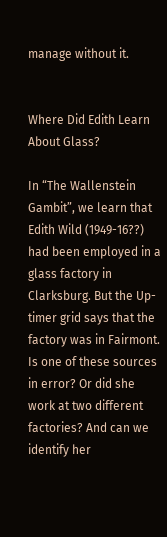manage without it.


Where Did Edith Learn About Glass?

In “The Wallenstein Gambit”, we learn that Edith Wild (1949-16??) had been employed in a glass factory in Clarksburg. But the Up-timer grid says that the factory was in Fairmont. Is one of these sources in error? Or did she work at two different factories? And can we identify her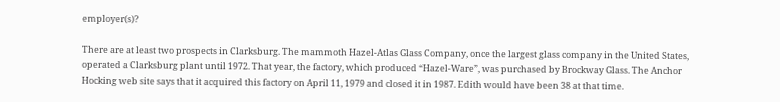employer(s)?

There are at least two prospects in Clarksburg. The mammoth Hazel-Atlas Glass Company, once the largest glass company in the United States, operated a Clarksburg plant until 1972. That year, the factory, which produced “Hazel-Ware”, was purchased by Brockway Glass. The Anchor Hocking web site says that it acquired this factory on April 11, 1979 and closed it in 1987. Edith would have been 38 at that time.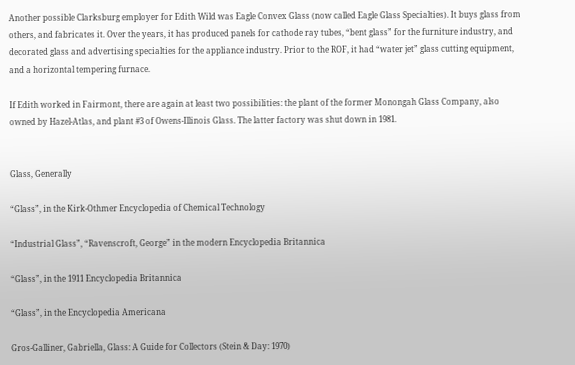Another possible Clarksburg employer for Edith Wild was Eagle Convex Glass (now called Eagle Glass Specialties). It buys glass from others, and fabricates it. Over the years, it has produced panels for cathode ray tubes, “bent glass” for the furniture industry, and decorated glass and advertising specialties for the appliance industry. Prior to the ROF, it had “water jet” glass cutting equipment, and a horizontal tempering furnace.

If Edith worked in Fairmont, there are again at least two possibilities: the plant of the former Monongah Glass Company, also owned by Hazel-Atlas, and plant #3 of Owens-Illinois Glass. The latter factory was shut down in 1981.


Glass, Generally

“Glass”, in the Kirk-Othmer Encyclopedia of Chemical Technology

“Industrial Glass”, “Ravenscroft, George” in the modern Encyclopedia Britannica

“Glass”, in the 1911 Encyclopedia Britannica

“Glass”, in the Encyclopedia Americana

Gros-Galliner, Gabriella, Glass: A Guide for Collectors (Stein & Day: 1970)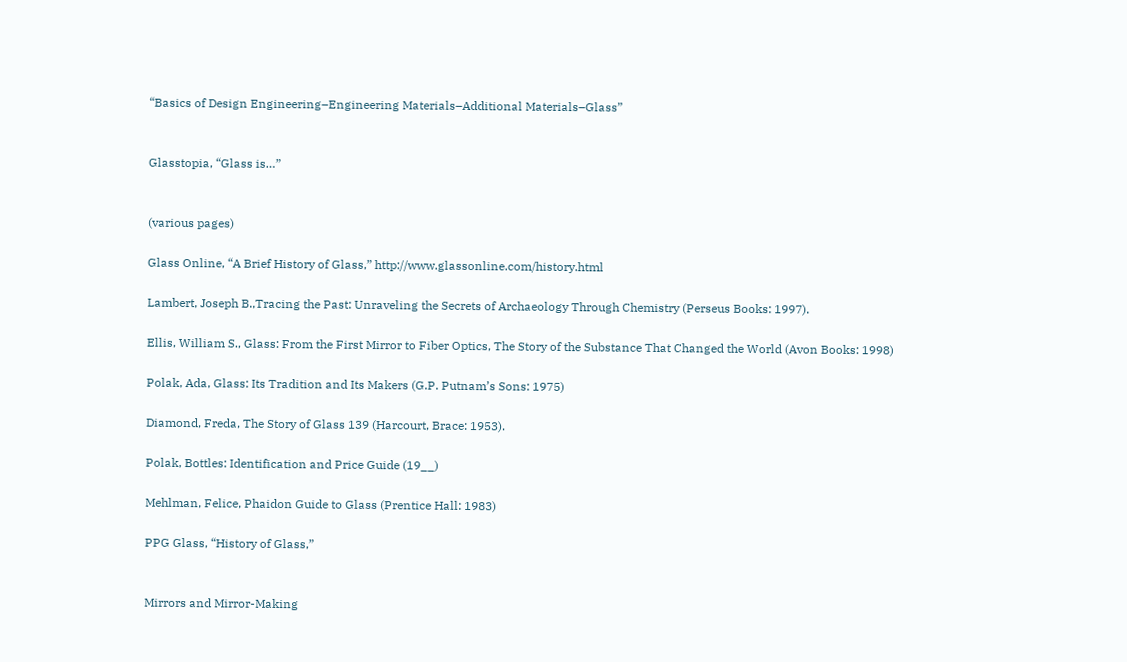“Basics of Design Engineering–Engineering Materials–Additional Materials–Glass”


Glasstopia, “Glass is…”


(various pages)

Glass Online, “A Brief History of Glass,” http://www.glassonline.com/history.html

Lambert, Joseph B.,Tracing the Past: Unraveling the Secrets of Archaeology Through Chemistry (Perseus Books: 1997).

Ellis, William S., Glass: From the First Mirror to Fiber Optics, The Story of the Substance That Changed the World (Avon Books: 1998)

Polak, Ada, Glass: Its Tradition and Its Makers (G.P. Putnam’s Sons: 1975)

Diamond, Freda, The Story of Glass 139 (Harcourt, Brace: 1953).

Polak, Bottles: Identification and Price Guide (19__)

Mehlman, Felice, Phaidon Guide to Glass (Prentice Hall: 1983)

PPG Glass, “History of Glass,”


Mirrors and Mirror-Making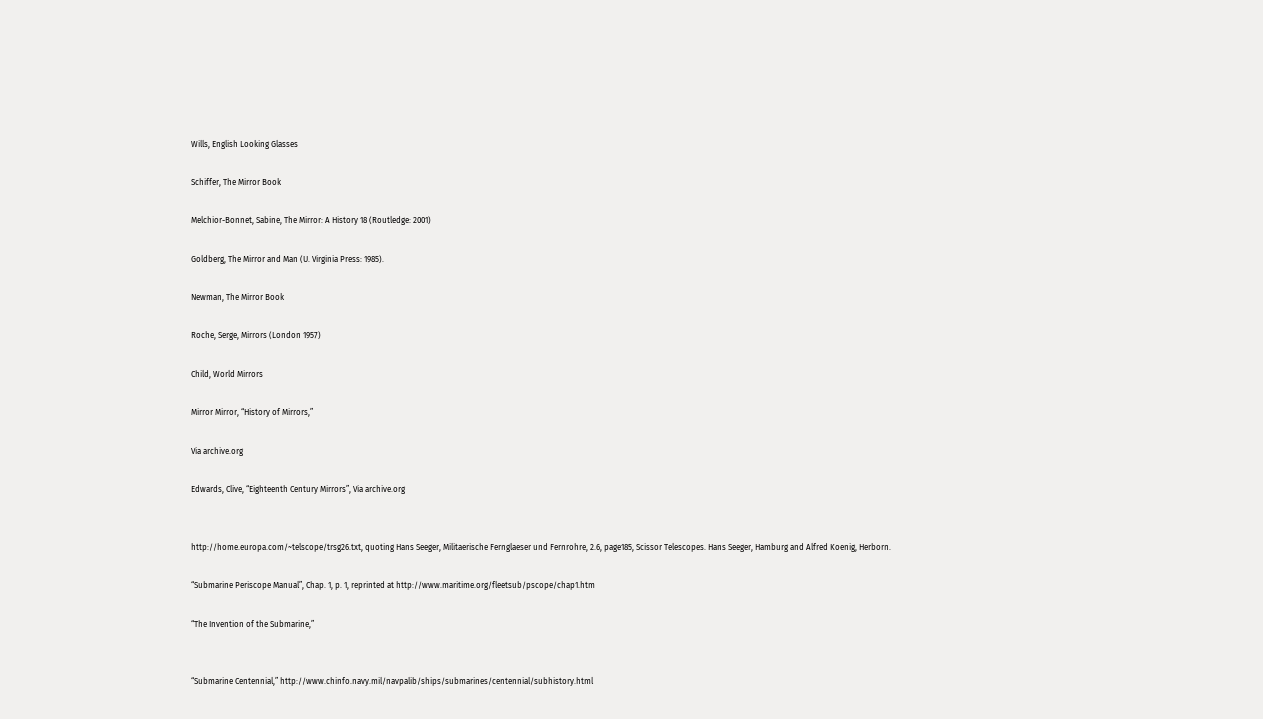Wills, English Looking Glasses

Schiffer, The Mirror Book

Melchior-Bonnet, Sabine, The Mirror: A History 18 (Routledge: 2001)

Goldberg, The Mirror and Man (U. Virginia Press: 1985).

Newman, The Mirror Book

Roche, Serge, Mirrors (London 1957)

Child, World Mirrors

Mirror Mirror, “History of Mirrors,”

Via archive.org

Edwards, Clive, “Eighteenth Century Mirrors”, Via archive.org


http://home.europa.com/~telscope/trsg26.txt, quoting Hans Seeger, Militaerische Fernglaeser und Fernrohre, 2.6, page185, Scissor Telescopes. Hans Seeger, Hamburg and Alfred Koenig, Herborn.

“Submarine Periscope Manual”, Chap. 1, p. 1, reprinted at http://www.maritime.org/fleetsub/pscope/chap1.htm

“The Invention of the Submarine,”


“Submarine Centennial,” http://www.chinfo.navy.mil/navpalib/ships/submarines/centennial/subhistory.html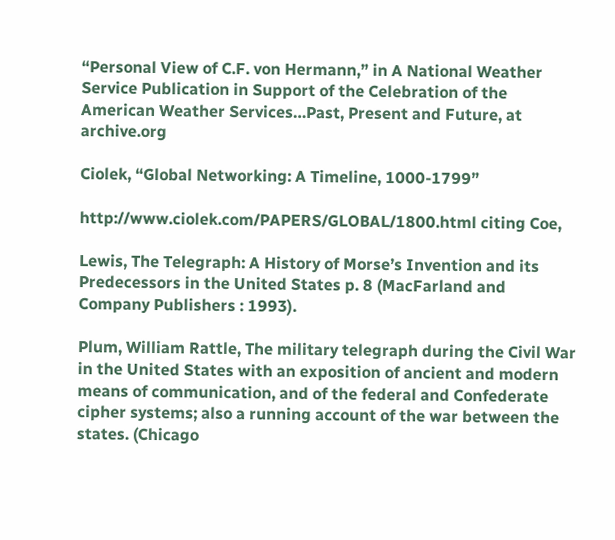“Personal View of C.F. von Hermann,” in A National Weather Service Publication in Support of the Celebration of the American Weather Services…Past, Present and Future, at archive.org

Ciolek, “Global Networking: A Timeline, 1000-1799”

http://www.ciolek.com/PAPERS/GLOBAL/1800.html citing Coe,

Lewis, The Telegraph: A History of Morse’s Invention and its Predecessors in the United States p. 8 (MacFarland and Company Publishers : 1993).

Plum, William Rattle, The military telegraph during the Civil War in the United States with an exposition of ancient and modern means of communication, and of the federal and Confederate cipher systems; also a running account of the war between the states. (Chicago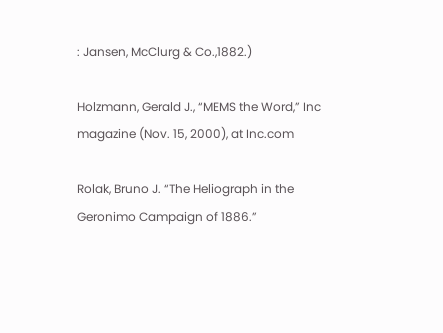: Jansen, McClurg & Co.,1882.)

Holzmann, Gerald J., “MEMS the Word,” Inc magazine (Nov. 15, 2000), at Inc.com

Rolak, Bruno J. “The Heliograph in the Geronimo Campaign of 1886.”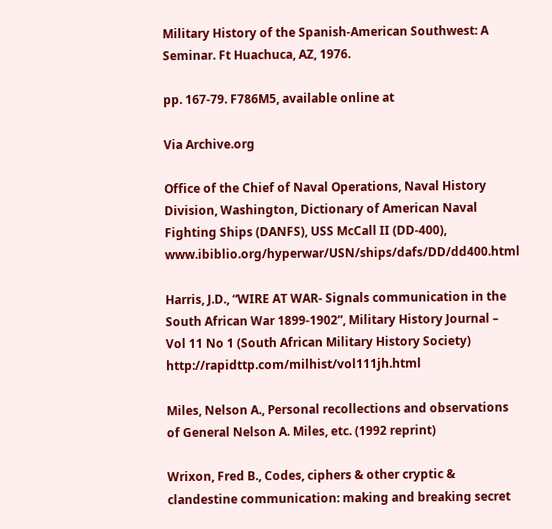Military History of the Spanish-American Southwest: A Seminar. Ft Huachuca, AZ, 1976.

pp. 167-79. F786M5, available online at

Via Archive.org

Office of the Chief of Naval Operations, Naval History Division, Washington, Dictionary of American Naval Fighting Ships (DANFS), USS McCall II (DD-400), www.ibiblio.org/hyperwar/USN/ships/dafs/DD/dd400.html

Harris, J.D., “WIRE AT WAR- Signals communication in the South African War 1899-1902”, Military History Journal – Vol 11 No 1 (South African Military History Society) http://rapidttp.com/milhist/vol111jh.html

Miles, Nelson A., Personal recollections and observations of General Nelson A. Miles, etc. (1992 reprint)

Wrixon, Fred B., Codes, ciphers & other cryptic & clandestine communication: making and breaking secret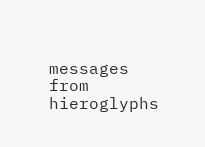messages from hieroglyphs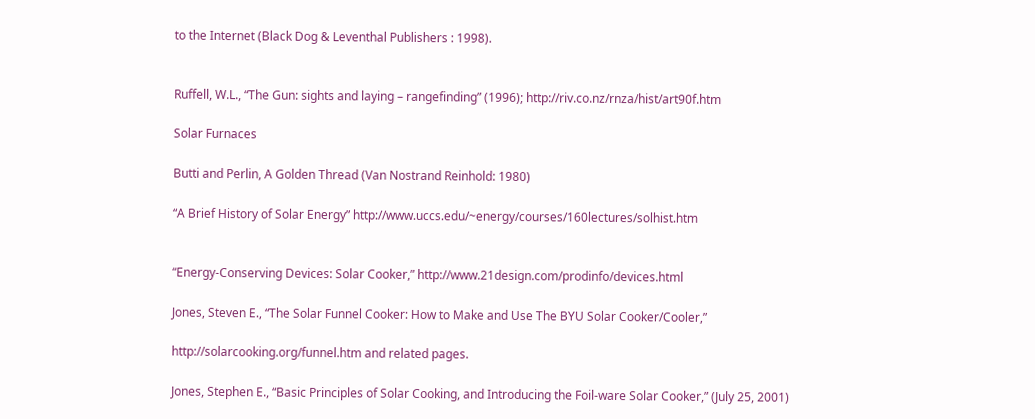to the Internet (Black Dog & Leventhal Publishers : 1998).


Ruffell, W.L., “The Gun: sights and laying – rangefinding” (1996); http://riv.co.nz/rnza/hist/art90f.htm

Solar Furnaces

Butti and Perlin, A Golden Thread (Van Nostrand Reinhold: 1980)

“A Brief History of Solar Energy” http://www.uccs.edu/~energy/courses/160lectures/solhist.htm


“Energy-Conserving Devices: Solar Cooker,” http://www.21design.com/prodinfo/devices.html

Jones, Steven E., “The Solar Funnel Cooker: How to Make and Use The BYU Solar Cooker/Cooler,”

http://solarcooking.org/funnel.htm and related pages.

Jones, Stephen E., “Basic Principles of Solar Cooking, and Introducing the Foil-ware Solar Cooker,” (July 25, 2001)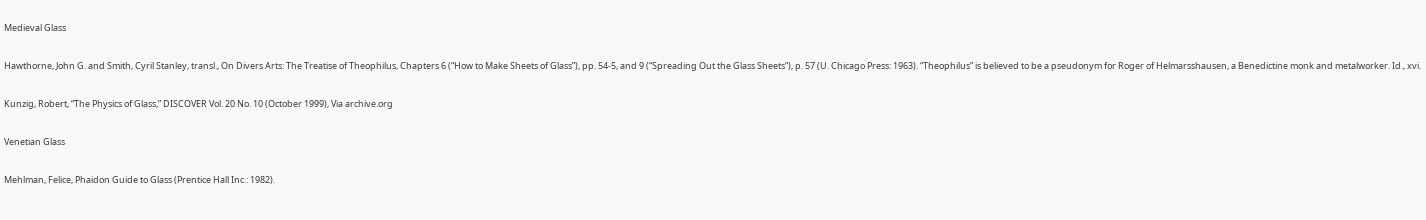Medieval Glass

Hawthorne, John G. and Smith, Cyril Stanley, transl., On Divers Arts: The Treatise of Theophilus, Chapters 6 (“How to Make Sheets of Glass”), pp. 54-5, and 9 (“Spreading Out the Glass Sheets”), p. 57 (U. Chicago Press: 1963). “Theophilus” is believed to be a pseudonym for Roger of Helmarsshausen, a Benedictine monk and metalworker. Id., xvi.

Kunzig, Robert, “The Physics of Glass,” DISCOVER Vol. 20 No. 10 (October 1999), Via archive.org

Venetian Glass

Mehlman, Felice, Phaidon Guide to Glass (Prentice Hall Inc.: 1982).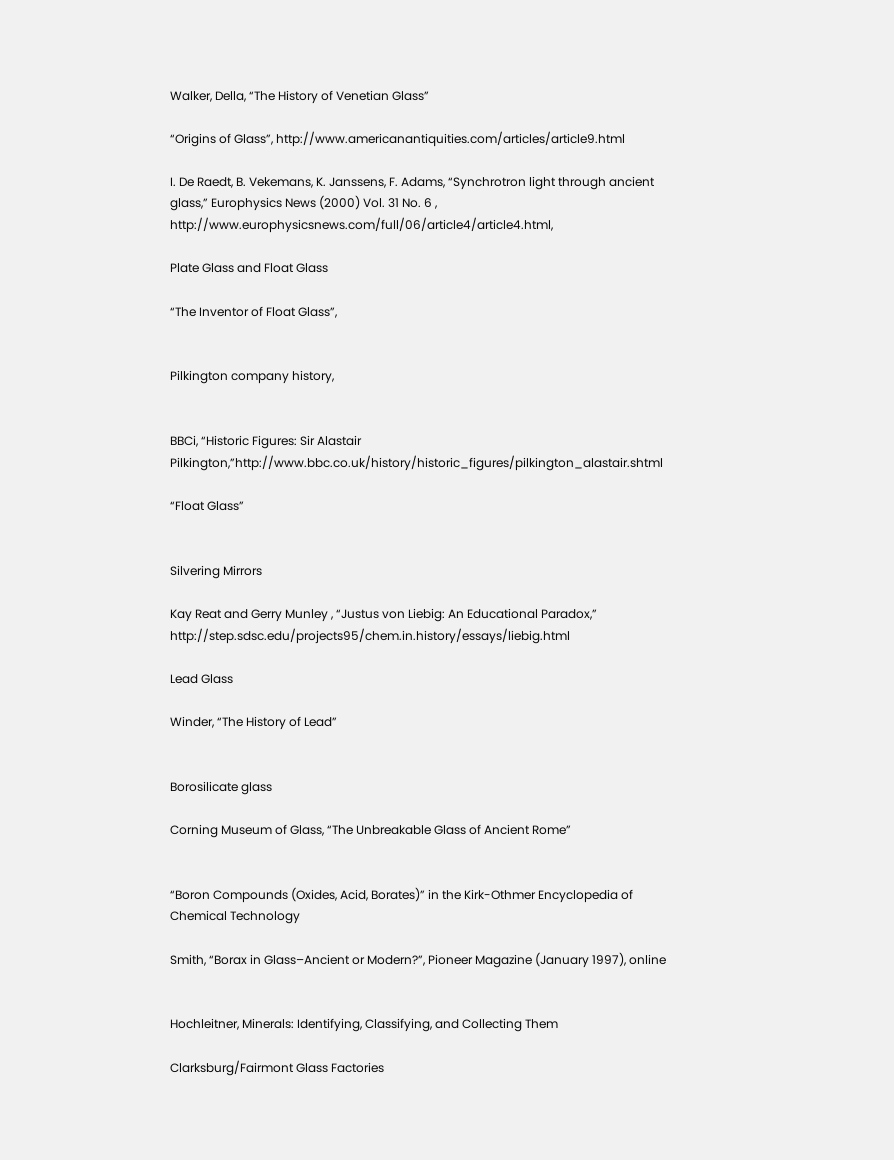Walker, Della, “The History of Venetian Glass”

“Origins of Glass”, http://www.americanantiquities.com/articles/article9.html

I. De Raedt, B. Vekemans, K. Janssens, F. Adams, “Synchrotron light through ancient glass,” Europhysics News (2000) Vol. 31 No. 6 , http://www.europhysicsnews.com/full/06/article4/article4.html,

Plate Glass and Float Glass

“The Inventor of Float Glass”,


Pilkington company history,


BBCi, “Historic Figures: Sir Alastair Pilkington,”http://www.bbc.co.uk/history/historic_figures/pilkington_alastair.shtml

“Float Glass”


Silvering Mirrors

Kay Reat and Gerry Munley , “Justus von Liebig: An Educational Paradox,” http://step.sdsc.edu/projects95/chem.in.history/essays/liebig.html

Lead Glass

Winder, “The History of Lead”


Borosilicate glass

Corning Museum of Glass, “The Unbreakable Glass of Ancient Rome”


“Boron Compounds (Oxides, Acid, Borates)” in the Kirk-Othmer Encyclopedia of Chemical Technology

Smith, “Borax in Glass–Ancient or Modern?”, Pioneer Magazine (January 1997), online


Hochleitner, Minerals: Identifying, Classifying, and Collecting Them

Clarksburg/Fairmont Glass Factories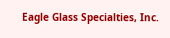Eagle Glass Specialties, Inc.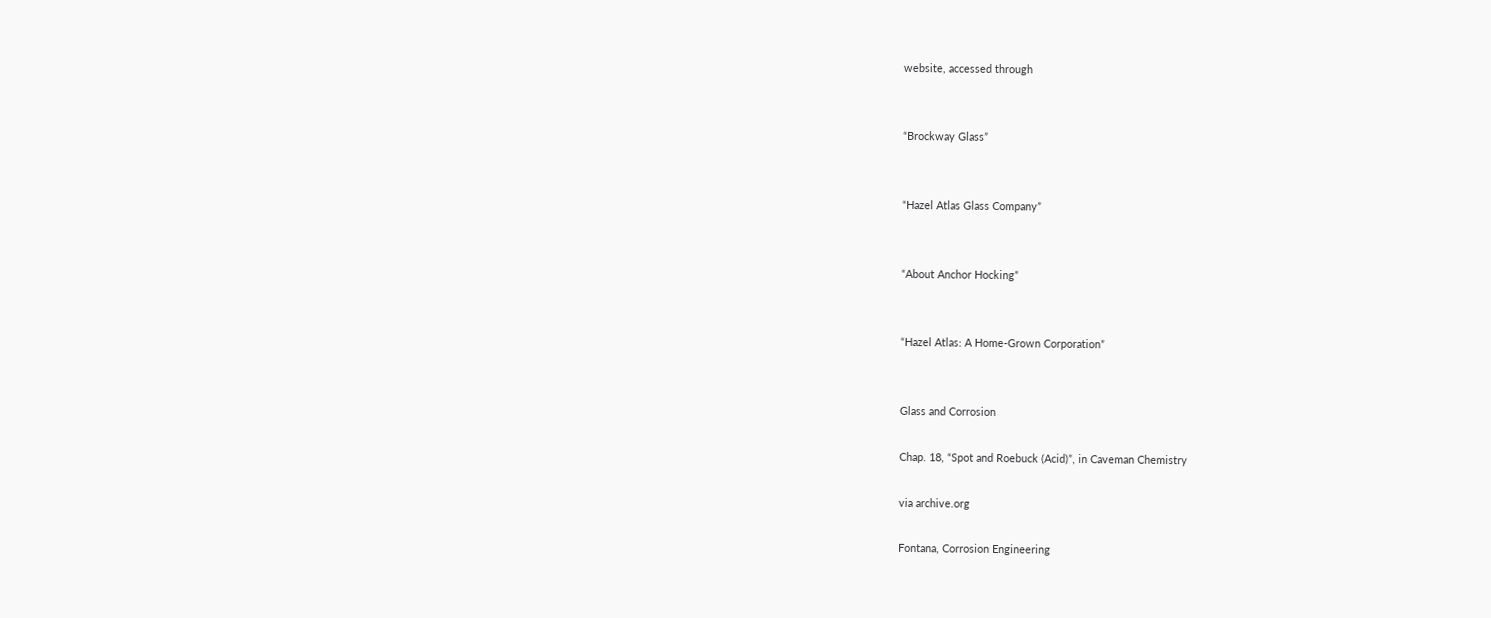website, accessed through


“Brockway Glass”


“Hazel Atlas Glass Company”


“About Anchor Hocking”


“Hazel Atlas: A Home-Grown Corporation”


Glass and Corrosion

Chap. 18, “Spot and Roebuck (Acid)”, in Caveman Chemistry

via archive.org

Fontana, Corrosion Engineering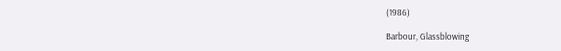(1986)

Barbour, Glassblowing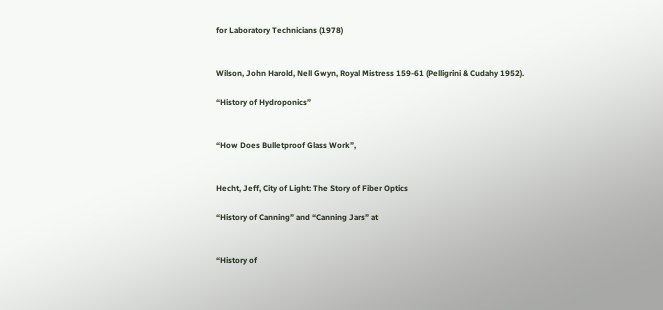for Laboratory Technicians (1978)


Wilson, John Harold, Nell Gwyn, Royal Mistress 159-61 (Pelligrini & Cudahy 1952).

“History of Hydroponics”


“How Does Bulletproof Glass Work”,


Hecht, Jeff, City of Light: The Story of Fiber Optics

“History of Canning” and “Canning Jars” at


“History of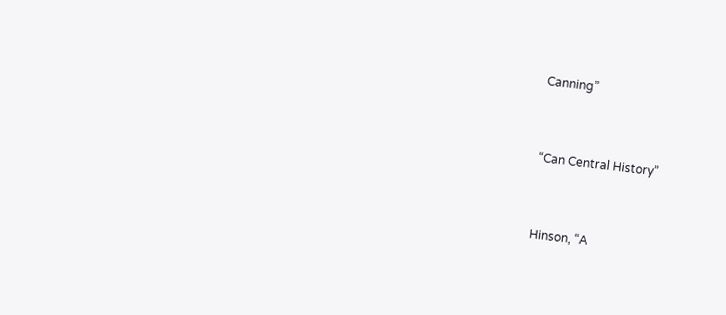Canning”


“Can Central History”


Hinson, “A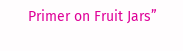Primer on Fruit Jars”